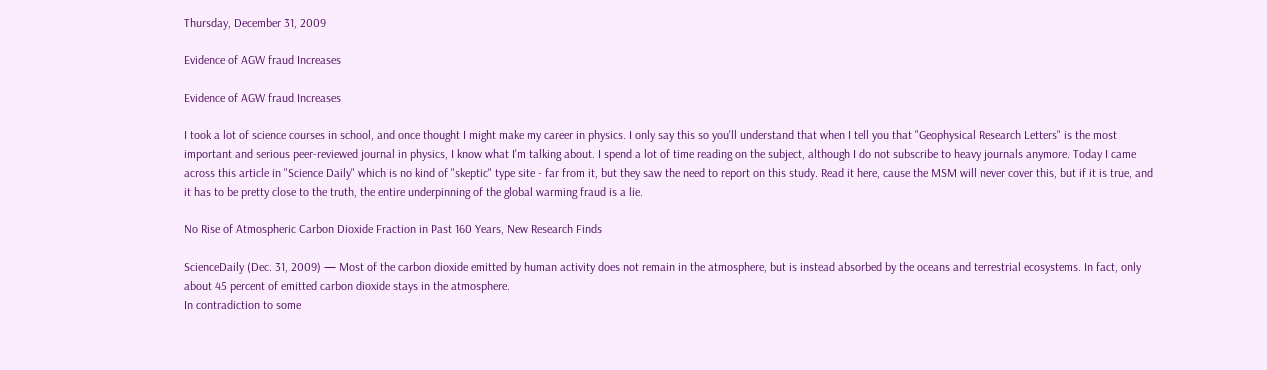Thursday, December 31, 2009

Evidence of AGW fraud Increases

Evidence of AGW fraud Increases

I took a lot of science courses in school, and once thought I might make my career in physics. I only say this so you'll understand that when I tell you that "Geophysical Research Letters" is the most important and serious peer-reviewed journal in physics, I know what I'm talking about. I spend a lot of time reading on the subject, although I do not subscribe to heavy journals anymore. Today I came across this article in "Science Daily" which is no kind of "skeptic" type site - far from it, but they saw the need to report on this study. Read it here, cause the MSM will never cover this, but if it is true, and it has to be pretty close to the truth, the entire underpinning of the global warming fraud is a lie.

No Rise of Atmospheric Carbon Dioxide Fraction in Past 160 Years, New Research Finds

ScienceDaily (Dec. 31, 2009) — Most of the carbon dioxide emitted by human activity does not remain in the atmosphere, but is instead absorbed by the oceans and terrestrial ecosystems. In fact, only about 45 percent of emitted carbon dioxide stays in the atmosphere.
In contradiction to some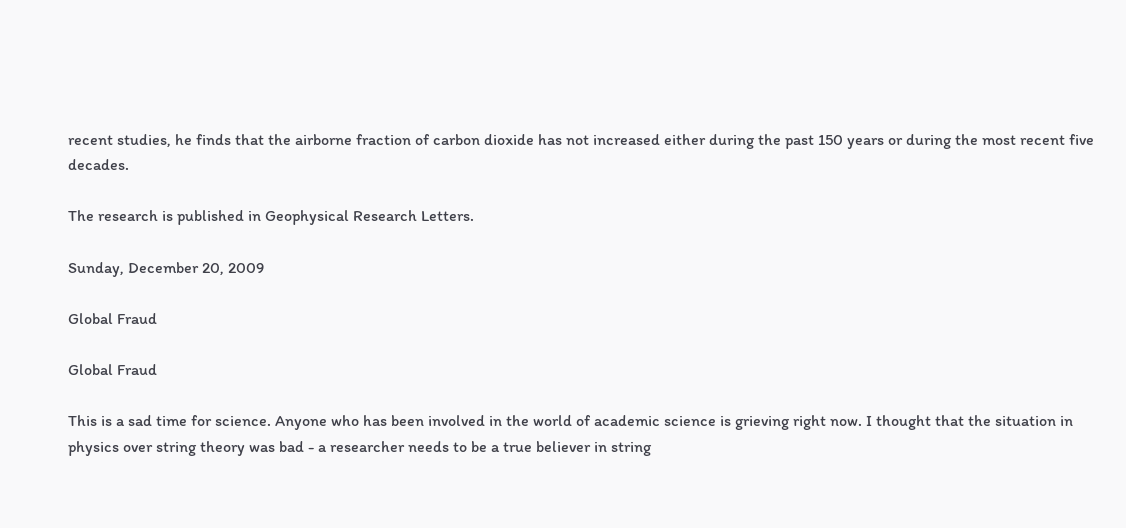recent studies, he finds that the airborne fraction of carbon dioxide has not increased either during the past 150 years or during the most recent five decades.

The research is published in Geophysical Research Letters.

Sunday, December 20, 2009

Global Fraud

Global Fraud

This is a sad time for science. Anyone who has been involved in the world of academic science is grieving right now. I thought that the situation in physics over string theory was bad - a researcher needs to be a true believer in string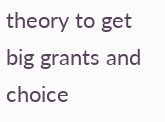theory to get big grants and choice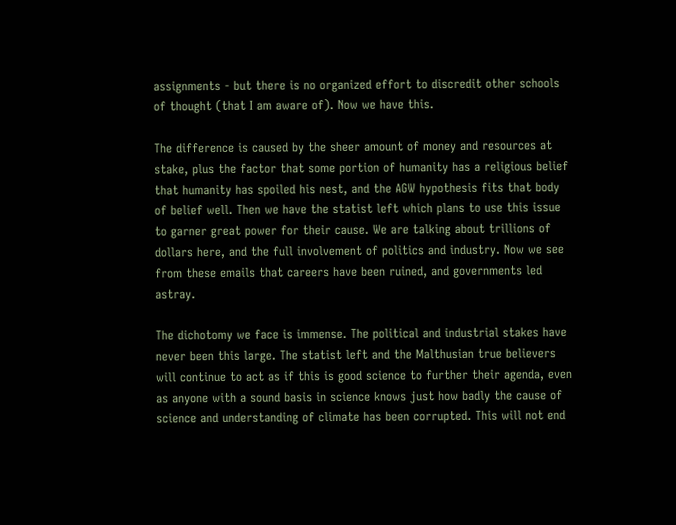assignments - but there is no organized effort to discredit other schools of thought (that I am aware of). Now we have this.

The difference is caused by the sheer amount of money and resources at stake, plus the factor that some portion of humanity has a religious belief that humanity has spoiled his nest, and the AGW hypothesis fits that body of belief well. Then we have the statist left which plans to use this issue to garner great power for their cause. We are talking about trillions of dollars here, and the full involvement of politics and industry. Now we see from these emails that careers have been ruined, and governments led astray.

The dichotomy we face is immense. The political and industrial stakes have never been this large. The statist left and the Malthusian true believers will continue to act as if this is good science to further their agenda, even as anyone with a sound basis in science knows just how badly the cause of science and understanding of climate has been corrupted. This will not end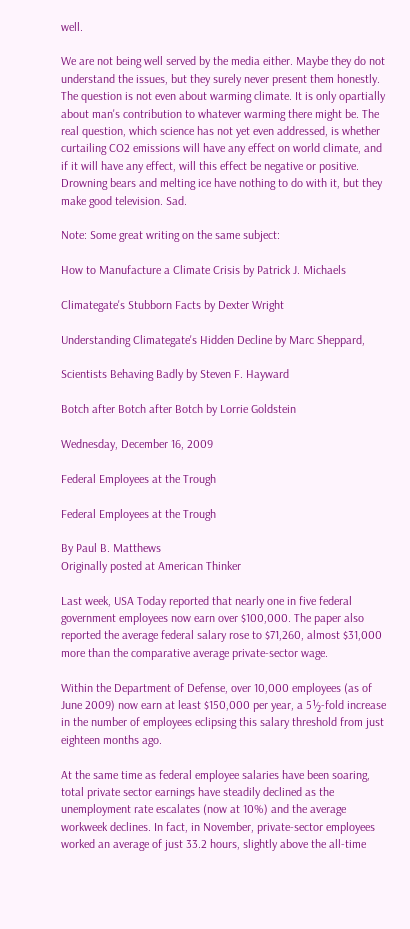well.

We are not being well served by the media either. Maybe they do not understand the issues, but they surely never present them honestly. The question is not even about warming climate. It is only opartially about man's contribution to whatever warming there might be. The real question, which science has not yet even addressed, is whether curtailing CO2 emissions will have any effect on world climate, and if it will have any effect, will this effect be negative or positive. Drowning bears and melting ice have nothing to do with it, but they make good television. Sad.

Note: Some great writing on the same subject:

How to Manufacture a Climate Crisis by Patrick J. Michaels

Climategate's Stubborn Facts by Dexter Wright

Understanding Climategate's Hidden Decline by Marc Sheppard,

Scientists Behaving Badly by Steven F. Hayward

Botch after Botch after Botch by Lorrie Goldstein

Wednesday, December 16, 2009

Federal Employees at the Trough

Federal Employees at the Trough

By Paul B. Matthews
Originally posted at American Thinker

Last week, USA Today reported that nearly one in five federal government employees now earn over $100,000. The paper also reported the average federal salary rose to $71,260, almost $31,000 more than the comparative average private-sector wage.

Within the Department of Defense, over 10,000 employees (as of June 2009) now earn at least $150,000 per year, a 5½-fold increase in the number of employees eclipsing this salary threshold from just eighteen months ago.

At the same time as federal employee salaries have been soaring, total private sector earnings have steadily declined as the unemployment rate escalates (now at 10%) and the average workweek declines. In fact, in November, private-sector employees worked an average of just 33.2 hours, slightly above the all-time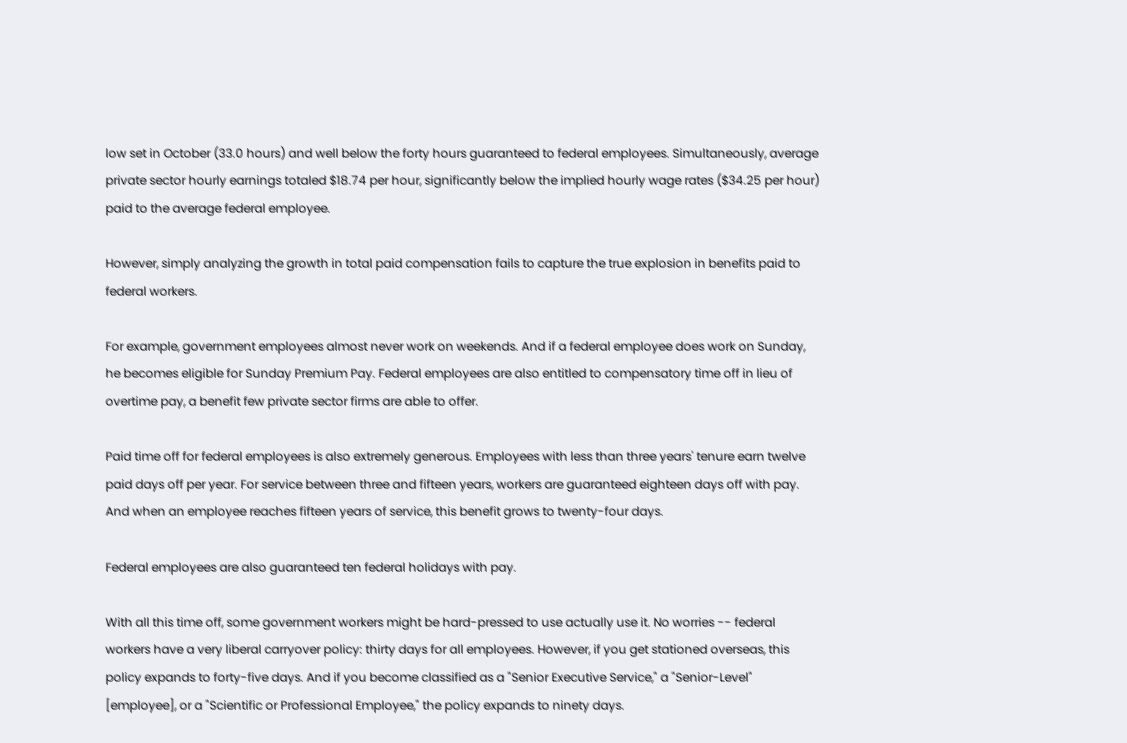low set in October (33.0 hours) and well below the forty hours guaranteed to federal employees. Simultaneously, average private sector hourly earnings totaled $18.74 per hour, significantly below the implied hourly wage rates ($34.25 per hour) paid to the average federal employee.

However, simply analyzing the growth in total paid compensation fails to capture the true explosion in benefits paid to federal workers.

For example, government employees almost never work on weekends. And if a federal employee does work on Sunday, he becomes eligible for Sunday Premium Pay. Federal employees are also entitled to compensatory time off in lieu of overtime pay, a benefit few private sector firms are able to offer.

Paid time off for federal employees is also extremely generous. Employees with less than three years' tenure earn twelve paid days off per year. For service between three and fifteen years, workers are guaranteed eighteen days off with pay. And when an employee reaches fifteen years of service, this benefit grows to twenty-four days.

Federal employees are also guaranteed ten federal holidays with pay.

With all this time off, some government workers might be hard-pressed to use actually use it. No worries -- federal workers have a very liberal carryover policy: thirty days for all employees. However, if you get stationed overseas, this policy expands to forty-five days. And if you become classified as a "Senior Executive Service," a "Senior-Level" [employee], or a "Scientific or Professional Employee," the policy expands to ninety days.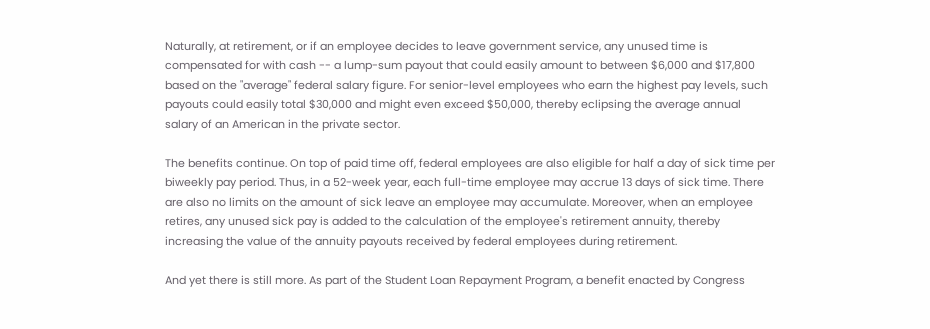Naturally, at retirement, or if an employee decides to leave government service, any unused time is compensated for with cash -- a lump-sum payout that could easily amount to between $6,000 and $17,800 based on the "average" federal salary figure. For senior-level employees who earn the highest pay levels, such payouts could easily total $30,000 and might even exceed $50,000, thereby eclipsing the average annual salary of an American in the private sector.

The benefits continue. On top of paid time off, federal employees are also eligible for half a day of sick time per biweekly pay period. Thus, in a 52-week year, each full-time employee may accrue 13 days of sick time. There are also no limits on the amount of sick leave an employee may accumulate. Moreover, when an employee retires, any unused sick pay is added to the calculation of the employee's retirement annuity, thereby increasing the value of the annuity payouts received by federal employees during retirement.

And yet there is still more. As part of the Student Loan Repayment Program, a benefit enacted by Congress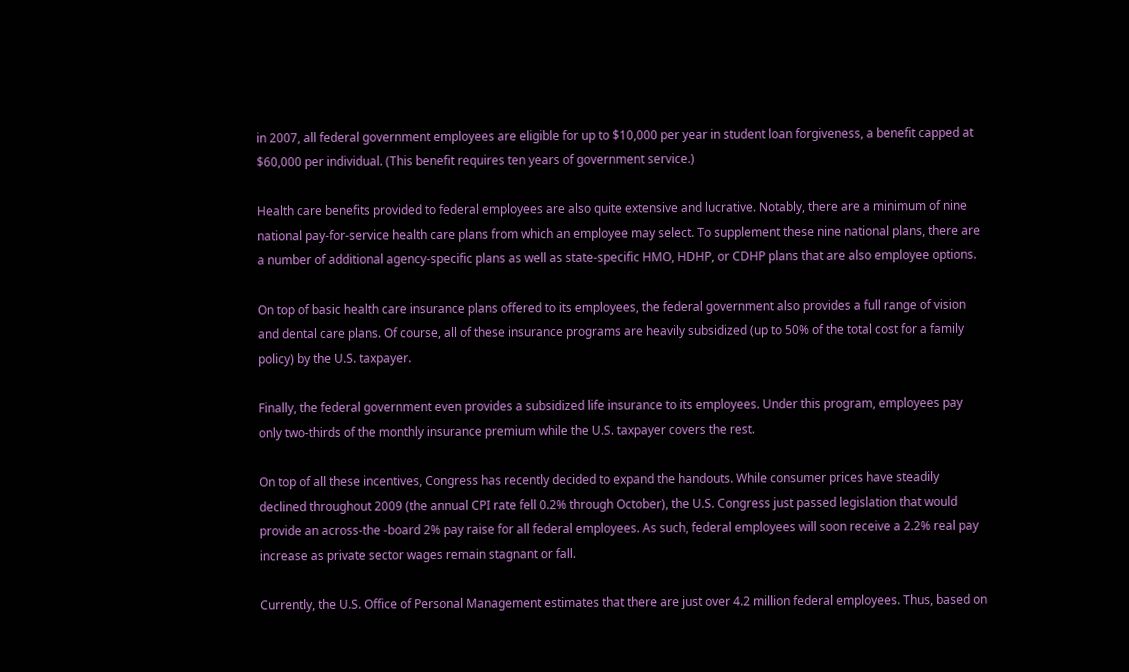in 2007, all federal government employees are eligible for up to $10,000 per year in student loan forgiveness, a benefit capped at $60,000 per individual. (This benefit requires ten years of government service.)

Health care benefits provided to federal employees are also quite extensive and lucrative. Notably, there are a minimum of nine national pay-for-service health care plans from which an employee may select. To supplement these nine national plans, there are a number of additional agency-specific plans as well as state-specific HMO, HDHP, or CDHP plans that are also employee options.

On top of basic health care insurance plans offered to its employees, the federal government also provides a full range of vision and dental care plans. Of course, all of these insurance programs are heavily subsidized (up to 50% of the total cost for a family policy) by the U.S. taxpayer.

Finally, the federal government even provides a subsidized life insurance to its employees. Under this program, employees pay only two-thirds of the monthly insurance premium while the U.S. taxpayer covers the rest.

On top of all these incentives, Congress has recently decided to expand the handouts. While consumer prices have steadily declined throughout 2009 (the annual CPI rate fell 0.2% through October), the U.S. Congress just passed legislation that would provide an across-the -board 2% pay raise for all federal employees. As such, federal employees will soon receive a 2.2% real pay increase as private sector wages remain stagnant or fall.

Currently, the U.S. Office of Personal Management estimates that there are just over 4.2 million federal employees. Thus, based on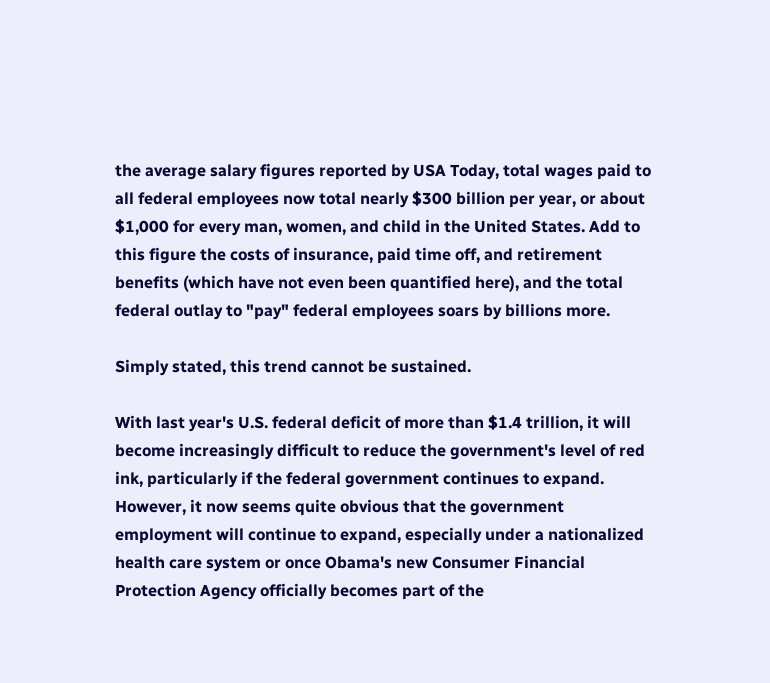the average salary figures reported by USA Today, total wages paid to all federal employees now total nearly $300 billion per year, or about $1,000 for every man, women, and child in the United States. Add to this figure the costs of insurance, paid time off, and retirement benefits (which have not even been quantified here), and the total federal outlay to "pay" federal employees soars by billions more.

Simply stated, this trend cannot be sustained.

With last year's U.S. federal deficit of more than $1.4 trillion, it will become increasingly difficult to reduce the government's level of red ink, particularly if the federal government continues to expand. However, it now seems quite obvious that the government employment will continue to expand, especially under a nationalized health care system or once Obama's new Consumer Financial Protection Agency officially becomes part of the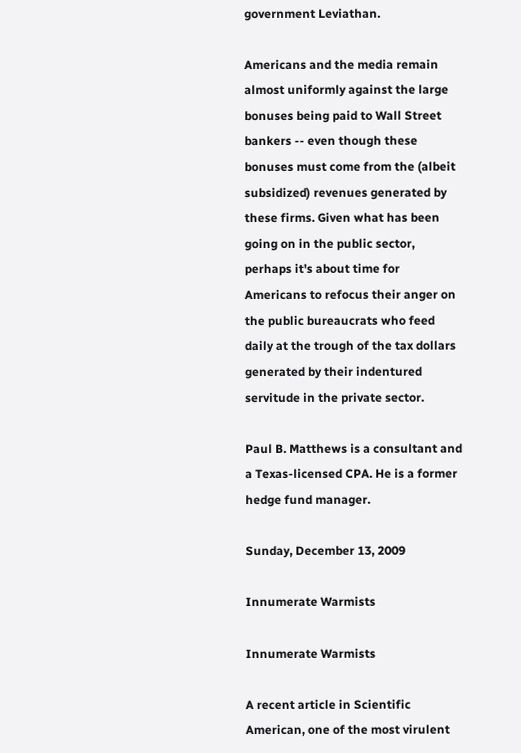government Leviathan.

Americans and the media remain almost uniformly against the large bonuses being paid to Wall Street bankers -- even though these bonuses must come from the (albeit subsidized) revenues generated by these firms. Given what has been going on in the public sector, perhaps it's about time for Americans to refocus their anger on the public bureaucrats who feed daily at the trough of the tax dollars generated by their indentured servitude in the private sector.

Paul B. Matthews is a consultant and a Texas-licensed CPA. He is a former hedge fund manager.

Sunday, December 13, 2009

Innumerate Warmists

Innumerate Warmists

A recent article in Scientific American, one of the most virulent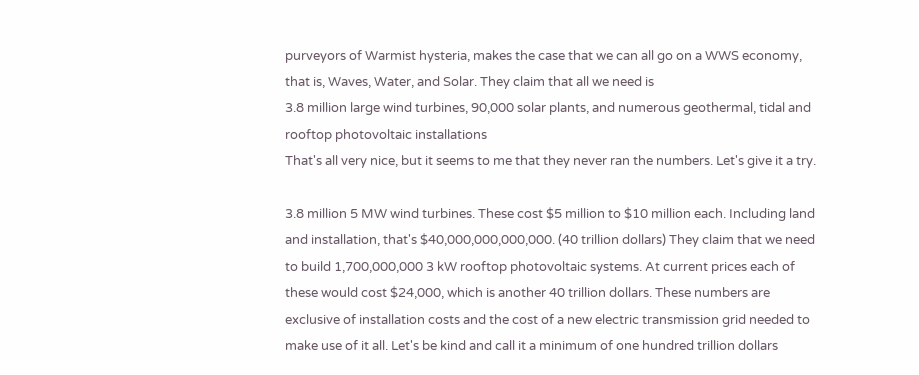purveyors of Warmist hysteria, makes the case that we can all go on a WWS economy, that is, Waves, Water, and Solar. They claim that all we need is
3.8 million large wind turbines, 90,000 solar plants, and numerous geothermal, tidal and rooftop photovoltaic installations
That's all very nice, but it seems to me that they never ran the numbers. Let's give it a try.

3.8 million 5 MW wind turbines. These cost $5 million to $10 million each. Including land and installation, that's $40,000,000,000,000. (40 trillion dollars) They claim that we need to build 1,700,000,000 3 kW rooftop photovoltaic systems. At current prices each of these would cost $24,000, which is another 40 trillion dollars. These numbers are exclusive of installation costs and the cost of a new electric transmission grid needed to make use of it all. Let's be kind and call it a minimum of one hundred trillion dollars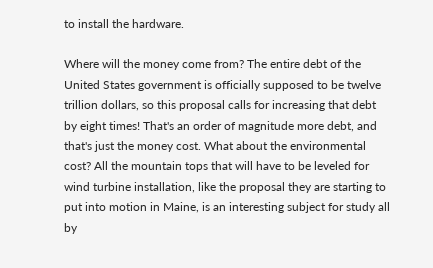to install the hardware.

Where will the money come from? The entire debt of the United States government is officially supposed to be twelve trillion dollars, so this proposal calls for increasing that debt by eight times! That's an order of magnitude more debt, and that's just the money cost. What about the environmental cost? All the mountain tops that will have to be leveled for wind turbine installation, like the proposal they are starting to put into motion in Maine, is an interesting subject for study all by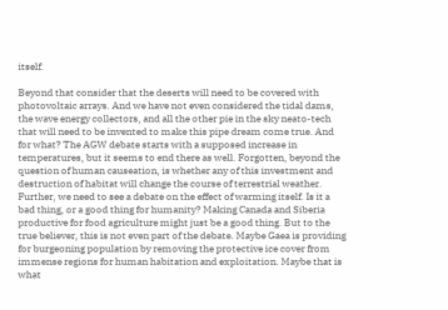itself.

Beyond that consider that the deserts will need to be covered with photovoltaic arrays. And we have not even considered the tidal dams, the wave energy collectors, and all the other pie in the sky neato-tech that will need to be invented to make this pipe dream come true. And for what? The AGW debate starts with a supposed increase in temperatures, but it seems to end there as well. Forgotten, beyond the question of human causeation, is whether any of this investment and destruction of habitat will change the course of terrestrial weather. Further, we need to see a debate on the effect of warming itself. Is it a bad thing, or a good thing for humanity? Making Canada and Siberia productive for food agriculture might just be a good thing. But to the true believer, this is not even part of the debate. Maybe Gaea is providing for burgeoning population by removing the protective ice cover from immense regions for human habitation and exploitation. Maybe that is what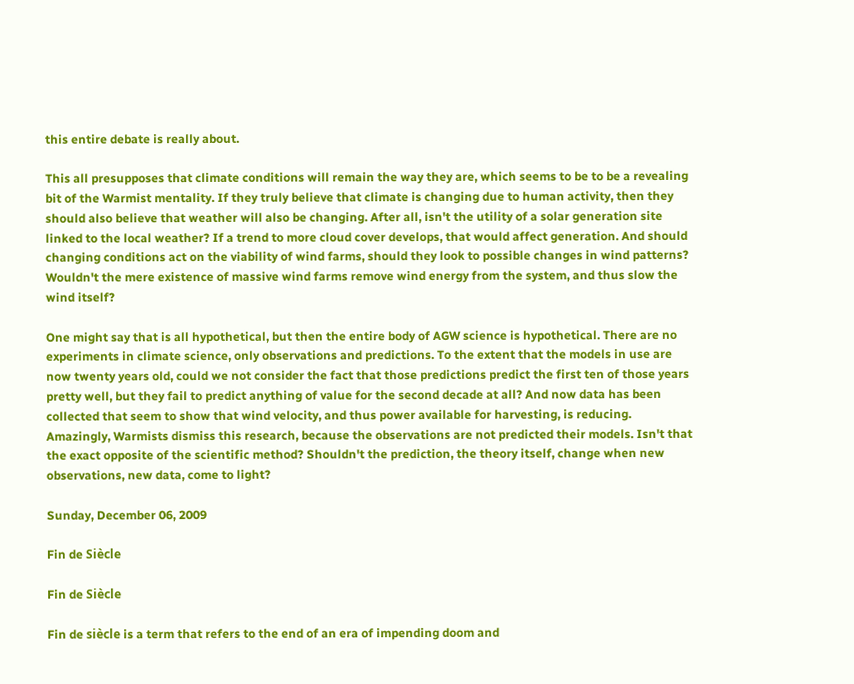this entire debate is really about.

This all presupposes that climate conditions will remain the way they are, which seems to be to be a revealing bit of the Warmist mentality. If they truly believe that climate is changing due to human activity, then they should also believe that weather will also be changing. After all, isn't the utility of a solar generation site linked to the local weather? If a trend to more cloud cover develops, that would affect generation. And should changing conditions act on the viability of wind farms, should they look to possible changes in wind patterns? Wouldn't the mere existence of massive wind farms remove wind energy from the system, and thus slow the wind itself?

One might say that is all hypothetical, but then the entire body of AGW science is hypothetical. There are no experiments in climate science, only observations and predictions. To the extent that the models in use are now twenty years old, could we not consider the fact that those predictions predict the first ten of those years pretty well, but they fail to predict anything of value for the second decade at all? And now data has been collected that seem to show that wind velocity, and thus power available for harvesting, is reducing. Amazingly, Warmists dismiss this research, because the observations are not predicted their models. Isn't that the exact opposite of the scientific method? Shouldn't the prediction, the theory itself, change when new observations, new data, come to light?

Sunday, December 06, 2009

Fin de Siècle

Fin de Siècle

Fin de siècle is a term that refers to the end of an era of impending doom and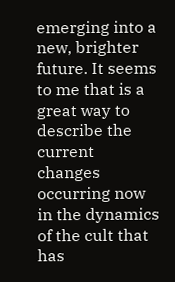emerging into a new, brighter future. It seems to me that is a great way to describe the current changes occurring now in the dynamics of the cult that has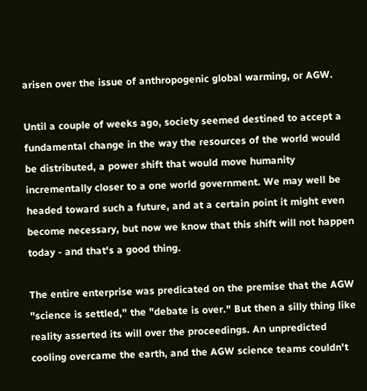arisen over the issue of anthropogenic global warming, or AGW.

Until a couple of weeks ago, society seemed destined to accept a fundamental change in the way the resources of the world would be distributed, a power shift that would move humanity incrementally closer to a one world government. We may well be headed toward such a future, and at a certain point it might even become necessary, but now we know that this shift will not happen today - and that's a good thing.

The entire enterprise was predicated on the premise that the AGW "science is settled," the "debate is over." But then a silly thing like reality asserted its will over the proceedings. An unpredicted cooling overcame the earth, and the AGW science teams couldn't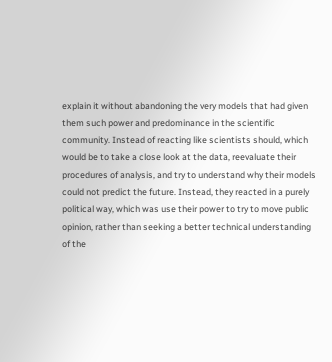explain it without abandoning the very models that had given them such power and predominance in the scientific community. Instead of reacting like scientists should, which would be to take a close look at the data, reevaluate their procedures of analysis, and try to understand why their models could not predict the future. Instead, they reacted in a purely political way, which was use their power to try to move public opinion, rather than seeking a better technical understanding of the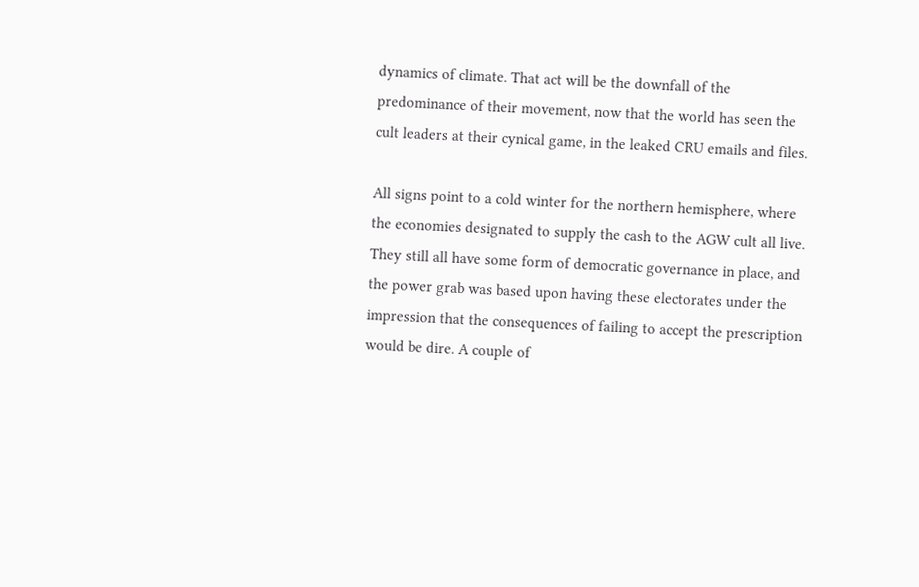dynamics of climate. That act will be the downfall of the predominance of their movement, now that the world has seen the cult leaders at their cynical game, in the leaked CRU emails and files.

All signs point to a cold winter for the northern hemisphere, where the economies designated to supply the cash to the AGW cult all live. They still all have some form of democratic governance in place, and the power grab was based upon having these electorates under the impression that the consequences of failing to accept the prescription would be dire. A couple of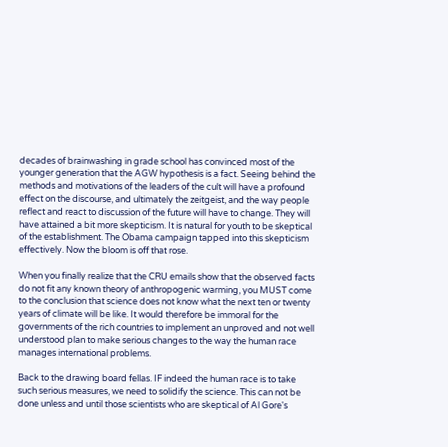decades of brainwashing in grade school has convinced most of the younger generation that the AGW hypothesis is a fact. Seeing behind the methods and motivations of the leaders of the cult will have a profound effect on the discourse, and ultimately the zeitgeist, and the way people reflect and react to discussion of the future will have to change. They will have attained a bit more skepticism. It is natural for youth to be skeptical of the establishment. The Obama campaign tapped into this skepticism effectively. Now the bloom is off that rose.

When you finally realize that the CRU emails show that the observed facts do not fit any known theory of anthropogenic warming, you MUST come to the conclusion that science does not know what the next ten or twenty years of climate will be like. It would therefore be immoral for the governments of the rich countries to implement an unproved and not well understood plan to make serious changes to the way the human race manages international problems.

Back to the drawing board fellas. IF indeed the human race is to take such serious measures, we need to solidify the science. This can not be done unless and until those scientists who are skeptical of Al Gore's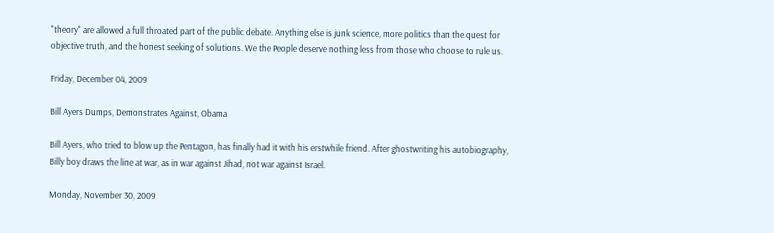"theory" are allowed a full throated part of the public debate. Anything else is junk science, more politics than the quest for objective truth, and the honest seeking of solutions. We the People deserve nothing less from those who choose to rule us.

Friday, December 04, 2009

Bill Ayers Dumps, Demonstrates Against, Obama

Bill Ayers, who tried to blow up the Pentagon, has finally had it with his erstwhile friend. After ghostwriting his autobiography, Billy boy draws the line at war, as in war against Jihad, not war against Israel.

Monday, November 30, 2009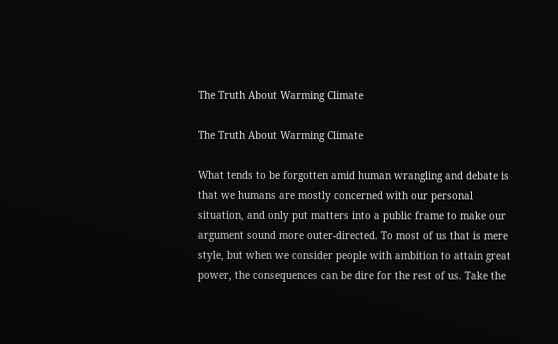The Truth About Warming Climate

The Truth About Warming Climate

What tends to be forgotten amid human wrangling and debate is that we humans are mostly concerned with our personal situation, and only put matters into a public frame to make our argument sound more outer-directed. To most of us that is mere style, but when we consider people with ambition to attain great power, the consequences can be dire for the rest of us. Take the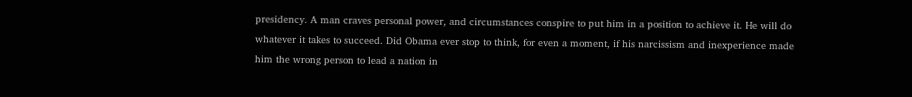presidency. A man craves personal power, and circumstances conspire to put him in a position to achieve it. He will do whatever it takes to succeed. Did Obama ever stop to think, for even a moment, if his narcissism and inexperience made him the wrong person to lead a nation in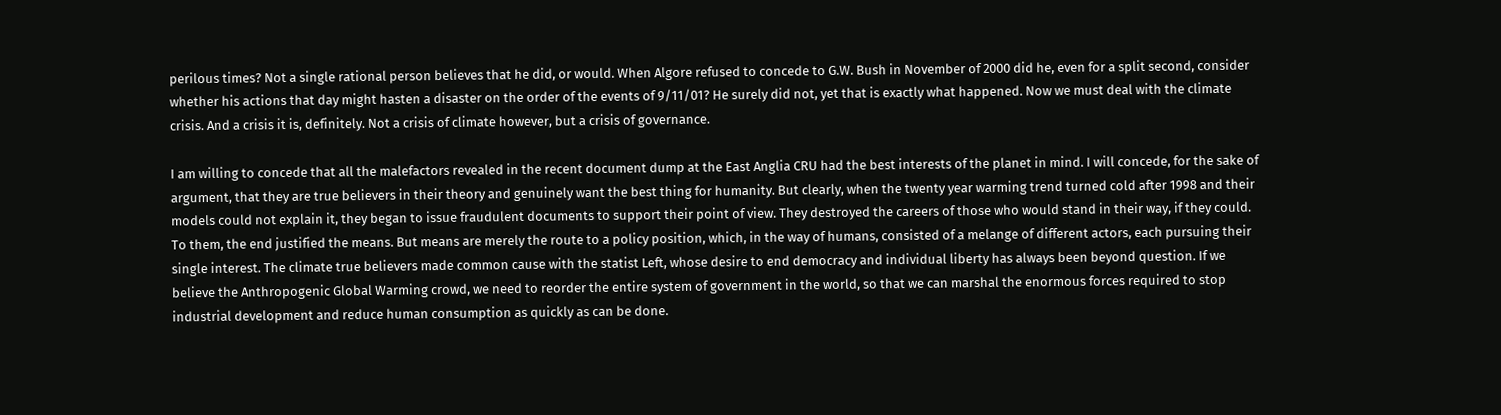perilous times? Not a single rational person believes that he did, or would. When Algore refused to concede to G.W. Bush in November of 2000 did he, even for a split second, consider whether his actions that day might hasten a disaster on the order of the events of 9/11/01? He surely did not, yet that is exactly what happened. Now we must deal with the climate crisis. And a crisis it is, definitely. Not a crisis of climate however, but a crisis of governance.

I am willing to concede that all the malefactors revealed in the recent document dump at the East Anglia CRU had the best interests of the planet in mind. I will concede, for the sake of argument, that they are true believers in their theory and genuinely want the best thing for humanity. But clearly, when the twenty year warming trend turned cold after 1998 and their models could not explain it, they began to issue fraudulent documents to support their point of view. They destroyed the careers of those who would stand in their way, if they could. To them, the end justified the means. But means are merely the route to a policy position, which, in the way of humans, consisted of a melange of different actors, each pursuing their single interest. The climate true believers made common cause with the statist Left, whose desire to end democracy and individual liberty has always been beyond question. If we believe the Anthropogenic Global Warming crowd, we need to reorder the entire system of government in the world, so that we can marshal the enormous forces required to stop industrial development and reduce human consumption as quickly as can be done.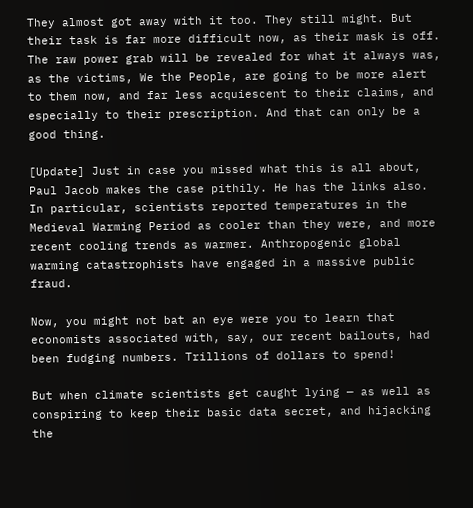They almost got away with it too. They still might. But their task is far more difficult now, as their mask is off. The raw power grab will be revealed for what it always was, as the victims, We the People, are going to be more alert to them now, and far less acquiescent to their claims, and especially to their prescription. And that can only be a good thing.

[Update] Just in case you missed what this is all about, Paul Jacob makes the case pithily. He has the links also.
In particular, scientists reported temperatures in the Medieval Warming Period as cooler than they were, and more recent cooling trends as warmer. Anthropogenic global warming catastrophists have engaged in a massive public fraud.

Now, you might not bat an eye were you to learn that economists associated with, say, our recent bailouts, had been fudging numbers. Trillions of dollars to spend!

But when climate scientists get caught lying — as well as conspiring to keep their basic data secret, and hijacking the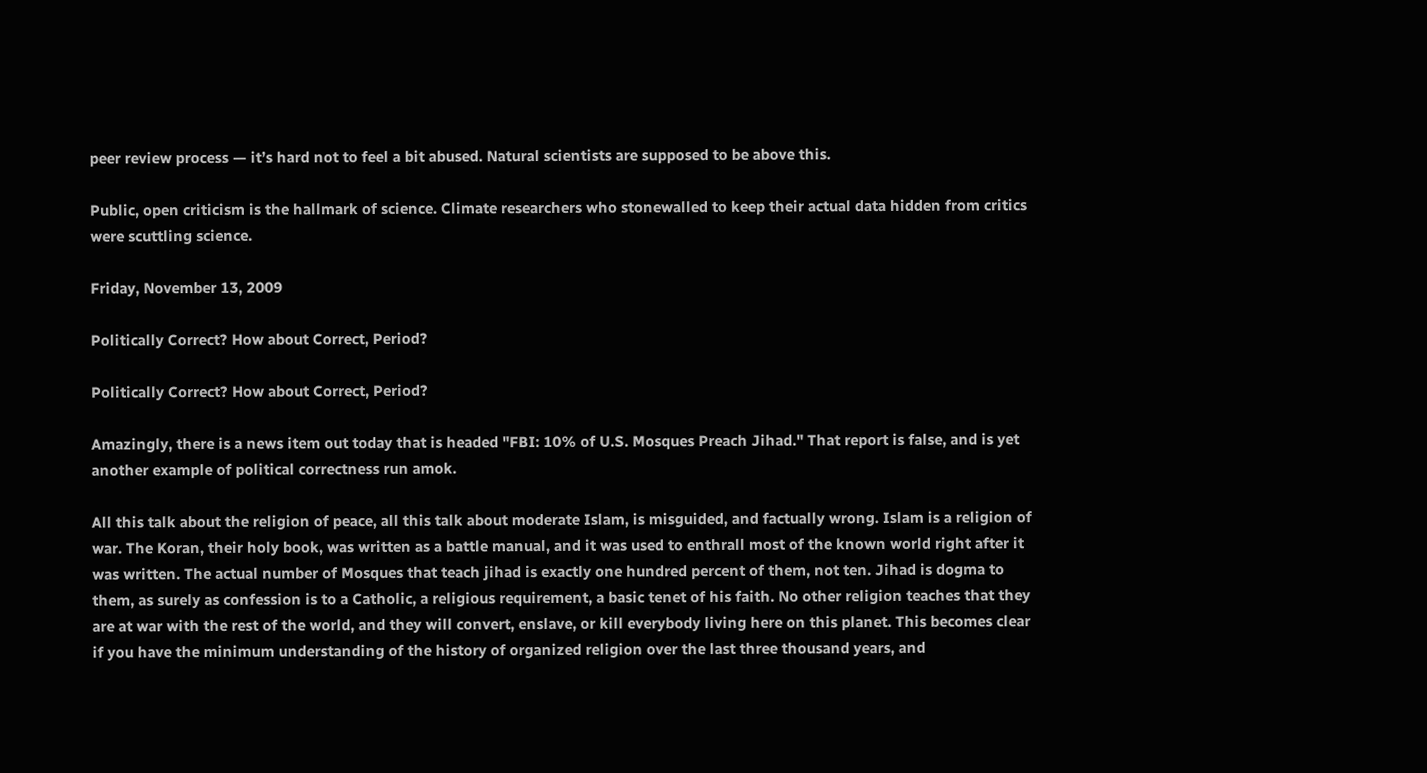peer review process — it’s hard not to feel a bit abused. Natural scientists are supposed to be above this.

Public, open criticism is the hallmark of science. Climate researchers who stonewalled to keep their actual data hidden from critics were scuttling science.

Friday, November 13, 2009

Politically Correct? How about Correct, Period?

Politically Correct? How about Correct, Period?

Amazingly, there is a news item out today that is headed "FBI: 10% of U.S. Mosques Preach Jihad." That report is false, and is yet another example of political correctness run amok.

All this talk about the religion of peace, all this talk about moderate Islam, is misguided, and factually wrong. Islam is a religion of war. The Koran, their holy book, was written as a battle manual, and it was used to enthrall most of the known world right after it was written. The actual number of Mosques that teach jihad is exactly one hundred percent of them, not ten. Jihad is dogma to them, as surely as confession is to a Catholic, a religious requirement, a basic tenet of his faith. No other religion teaches that they are at war with the rest of the world, and they will convert, enslave, or kill everybody living here on this planet. This becomes clear if you have the minimum understanding of the history of organized religion over the last three thousand years, and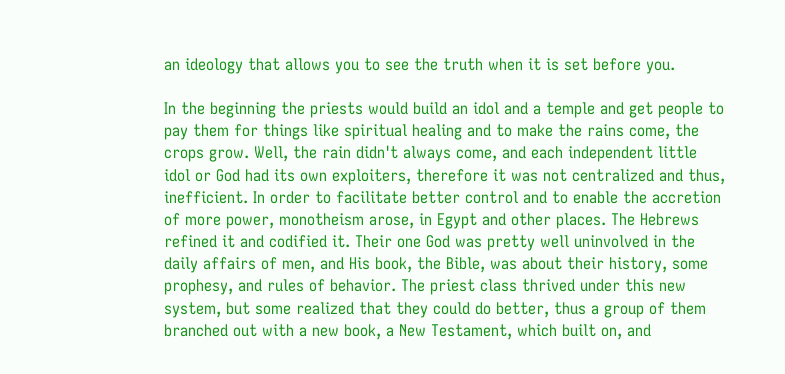an ideology that allows you to see the truth when it is set before you.

In the beginning the priests would build an idol and a temple and get people to pay them for things like spiritual healing and to make the rains come, the crops grow. Well, the rain didn't always come, and each independent little idol or God had its own exploiters, therefore it was not centralized and thus, inefficient. In order to facilitate better control and to enable the accretion of more power, monotheism arose, in Egypt and other places. The Hebrews refined it and codified it. Their one God was pretty well uninvolved in the daily affairs of men, and His book, the Bible, was about their history, some prophesy, and rules of behavior. The priest class thrived under this new system, but some realized that they could do better, thus a group of them branched out with a new book, a New Testament, which built on, and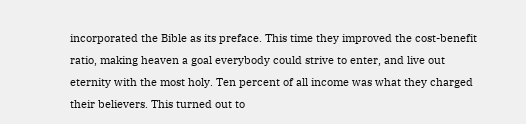incorporated the Bible as its preface. This time they improved the cost-benefit ratio, making heaven a goal everybody could strive to enter, and live out eternity with the most holy. Ten percent of all income was what they charged their believers. This turned out to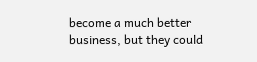become a much better business, but they could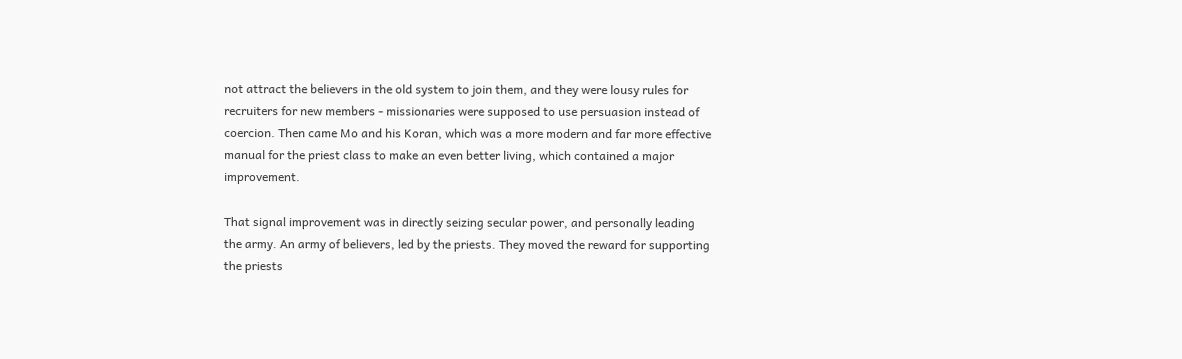not attract the believers in the old system to join them, and they were lousy rules for recruiters for new members - missionaries were supposed to use persuasion instead of coercion. Then came Mo and his Koran, which was a more modern and far more effective manual for the priest class to make an even better living, which contained a major improvement.

That signal improvement was in directly seizing secular power, and personally leading the army. An army of believers, led by the priests. They moved the reward for supporting the priests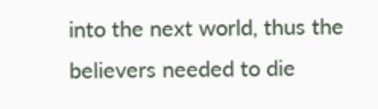into the next world, thus the believers needed to die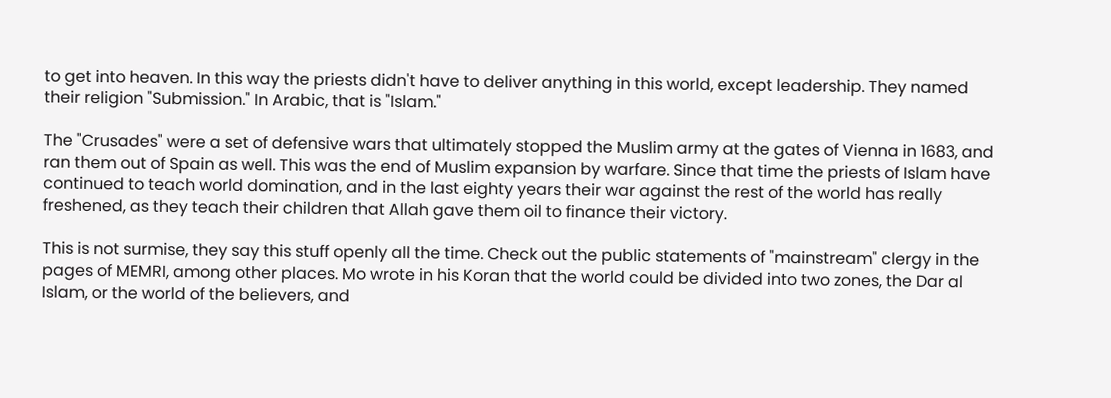to get into heaven. In this way the priests didn't have to deliver anything in this world, except leadership. They named their religion "Submission." In Arabic, that is "Islam."

The "Crusades" were a set of defensive wars that ultimately stopped the Muslim army at the gates of Vienna in 1683, and ran them out of Spain as well. This was the end of Muslim expansion by warfare. Since that time the priests of Islam have continued to teach world domination, and in the last eighty years their war against the rest of the world has really freshened, as they teach their children that Allah gave them oil to finance their victory.

This is not surmise, they say this stuff openly all the time. Check out the public statements of "mainstream" clergy in the pages of MEMRI, among other places. Mo wrote in his Koran that the world could be divided into two zones, the Dar al Islam, or the world of the believers, and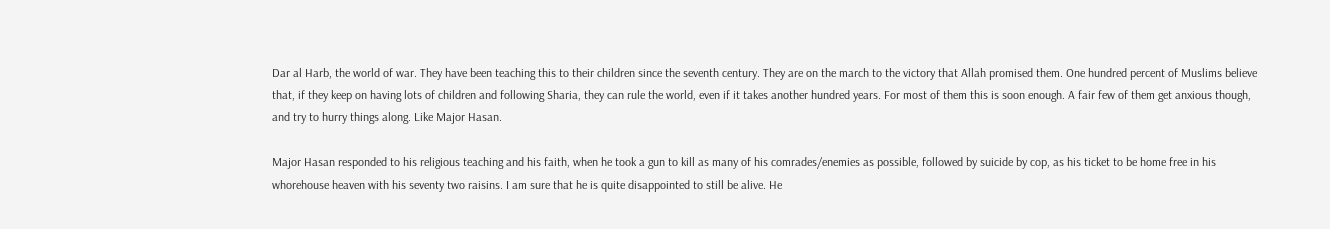Dar al Harb, the world of war. They have been teaching this to their children since the seventh century. They are on the march to the victory that Allah promised them. One hundred percent of Muslims believe that, if they keep on having lots of children and following Sharia, they can rule the world, even if it takes another hundred years. For most of them this is soon enough. A fair few of them get anxious though, and try to hurry things along. Like Major Hasan.

Major Hasan responded to his religious teaching and his faith, when he took a gun to kill as many of his comrades/enemies as possible, followed by suicide by cop, as his ticket to be home free in his whorehouse heaven with his seventy two raisins. I am sure that he is quite disappointed to still be alive. He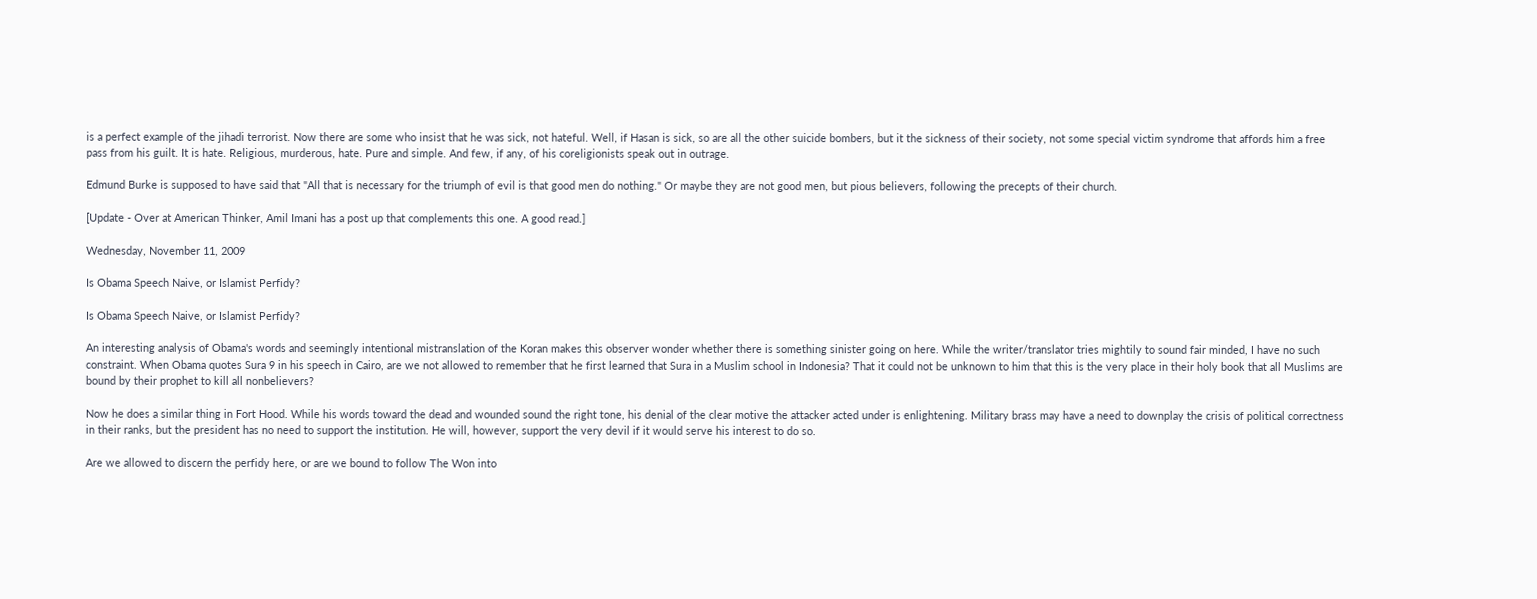is a perfect example of the jihadi terrorist. Now there are some who insist that he was sick, not hateful. Well, if Hasan is sick, so are all the other suicide bombers, but it the sickness of their society, not some special victim syndrome that affords him a free pass from his guilt. It is hate. Religious, murderous, hate. Pure and simple. And few, if any, of his coreligionists speak out in outrage.

Edmund Burke is supposed to have said that "All that is necessary for the triumph of evil is that good men do nothing." Or maybe they are not good men, but pious believers, following the precepts of their church.

[Update - Over at American Thinker, Amil Imani has a post up that complements this one. A good read.]

Wednesday, November 11, 2009

Is Obama Speech Naive, or Islamist Perfidy?

Is Obama Speech Naive, or Islamist Perfidy?

An interesting analysis of Obama's words and seemingly intentional mistranslation of the Koran makes this observer wonder whether there is something sinister going on here. While the writer/translator tries mightily to sound fair minded, I have no such constraint. When Obama quotes Sura 9 in his speech in Cairo, are we not allowed to remember that he first learned that Sura in a Muslim school in Indonesia? That it could not be unknown to him that this is the very place in their holy book that all Muslims are bound by their prophet to kill all nonbelievers?

Now he does a similar thing in Fort Hood. While his words toward the dead and wounded sound the right tone, his denial of the clear motive the attacker acted under is enlightening. Military brass may have a need to downplay the crisis of political correctness in their ranks, but the president has no need to support the institution. He will, however, support the very devil if it would serve his interest to do so.

Are we allowed to discern the perfidy here, or are we bound to follow The Won into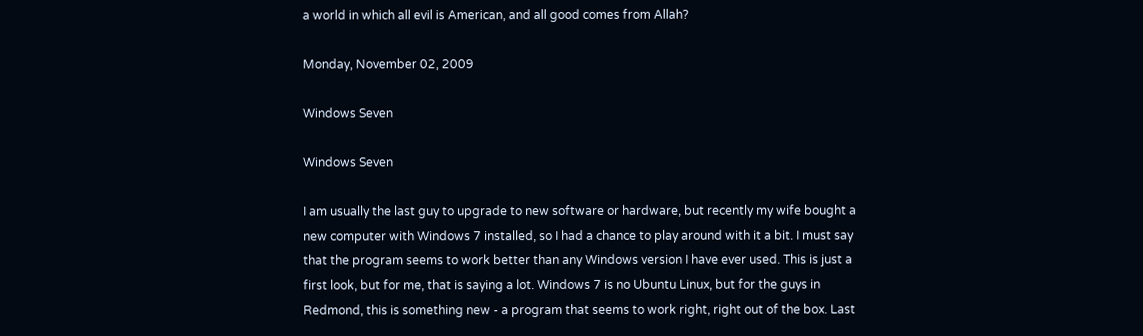a world in which all evil is American, and all good comes from Allah?

Monday, November 02, 2009

Windows Seven

Windows Seven

I am usually the last guy to upgrade to new software or hardware, but recently my wife bought a new computer with Windows 7 installed, so I had a chance to play around with it a bit. I must say that the program seems to work better than any Windows version I have ever used. This is just a first look, but for me, that is saying a lot. Windows 7 is no Ubuntu Linux, but for the guys in Redmond, this is something new - a program that seems to work right, right out of the box. Last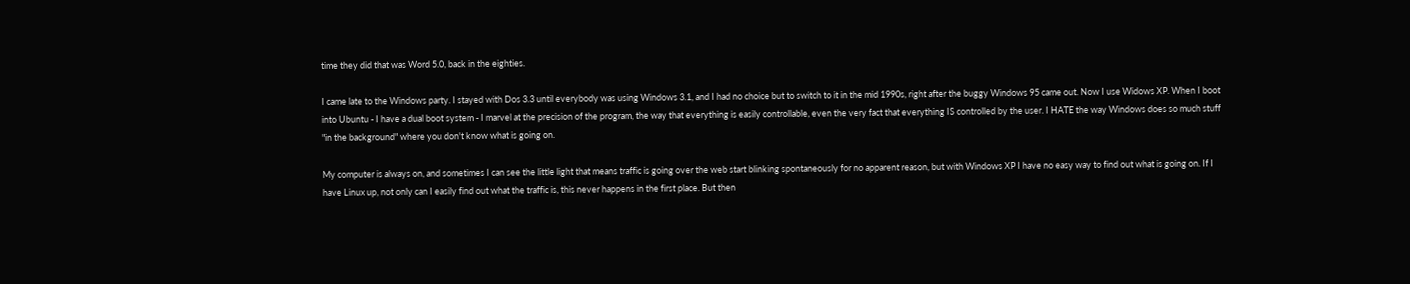time they did that was Word 5.0, back in the eighties.

I came late to the Windows party. I stayed with Dos 3.3 until everybody was using Windows 3.1, and I had no choice but to switch to it in the mid 1990s, right after the buggy Windows 95 came out. Now I use Widows XP. When I boot into Ubuntu - I have a dual boot system - I marvel at the precision of the program, the way that everything is easily controllable, even the very fact that everything IS controlled by the user. I HATE the way Windows does so much stuff "in the background" where you don't know what is going on.

My computer is always on, and sometimes I can see the little light that means traffic is going over the web start blinking spontaneously for no apparent reason, but with Windows XP I have no easy way to find out what is going on. If I have Linux up, not only can I easily find out what the traffic is, this never happens in the first place. But then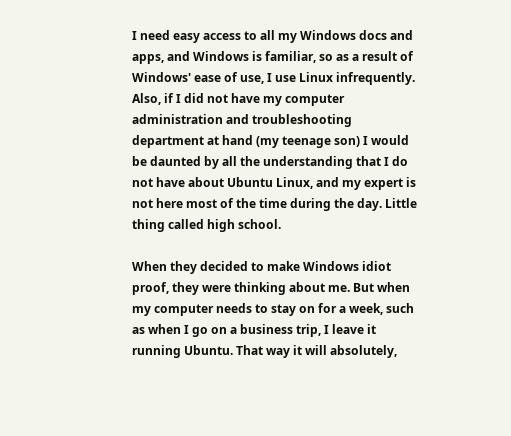I need easy access to all my Windows docs and apps, and Windows is familiar, so as a result of Windows' ease of use, I use Linux infrequently. Also, if I did not have my computer administration and troubleshooting department at hand (my teenage son) I would be daunted by all the understanding that I do not have about Ubuntu Linux, and my expert is not here most of the time during the day. Little thing called high school.

When they decided to make Windows idiot proof, they were thinking about me. But when my computer needs to stay on for a week, such as when I go on a business trip, I leave it running Ubuntu. That way it will absolutely,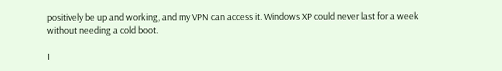positively be up and working, and my VPN can access it. Windows XP could never last for a week without needing a cold boot.

I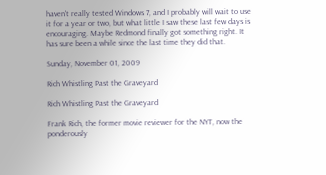haven't really tested Windows 7, and I probably will wait to use it for a year or two, but what little I saw these last few days is encouraging. Maybe Redmond finally got something right. It has sure been a while since the last time they did that.

Sunday, November 01, 2009

Rich Whistling Past the Graveyard

Rich Whistling Past the Graveyard

Frank Rich, the former movie reviewer for the NYT, now the ponderously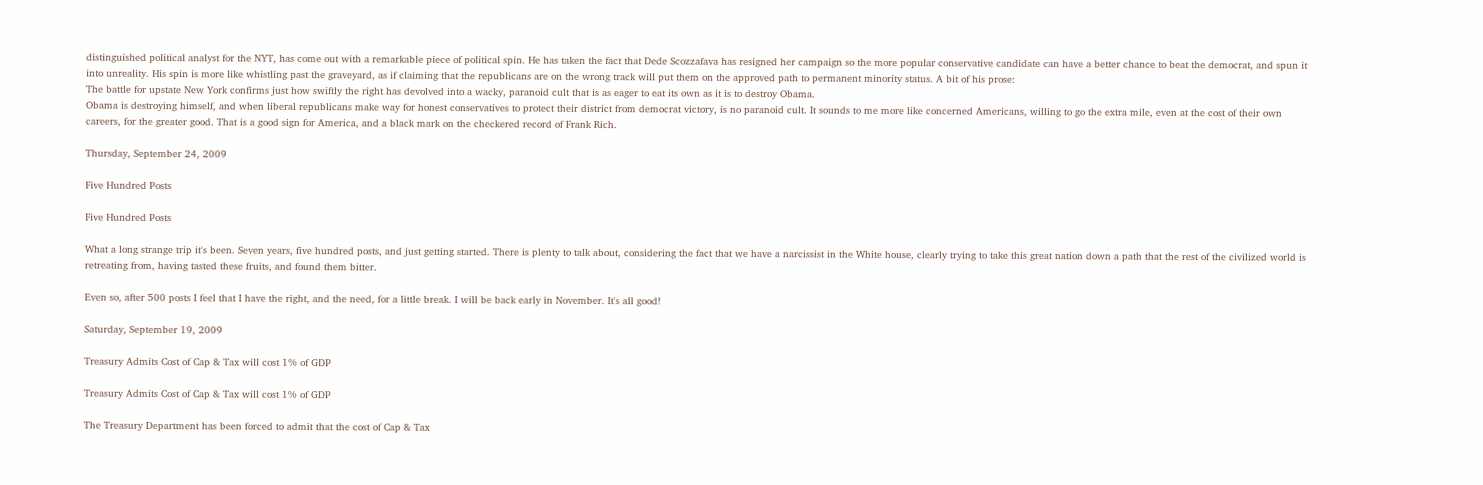distinguished political analyst for the NYT, has come out with a remarkable piece of political spin. He has taken the fact that Dede Scozzafava has resigned her campaign so the more popular conservative candidate can have a better chance to beat the democrat, and spun it into unreality. His spin is more like whistling past the graveyard, as if claiming that the republicans are on the wrong track will put them on the approved path to permanent minority status. A bit of his prose:
The battle for upstate New York confirms just how swiftly the right has devolved into a wacky, paranoid cult that is as eager to eat its own as it is to destroy Obama.
Obama is destroying himself, and when liberal republicans make way for honest conservatives to protect their district from democrat victory, is no paranoid cult. It sounds to me more like concerned Americans, willing to go the extra mile, even at the cost of their own careers, for the greater good. That is a good sign for America, and a black mark on the checkered record of Frank Rich.

Thursday, September 24, 2009

Five Hundred Posts

Five Hundred Posts

What a long strange trip it's been. Seven years, five hundred posts, and just getting started. There is plenty to talk about, considering the fact that we have a narcissist in the White house, clearly trying to take this great nation down a path that the rest of the civilized world is retreating from, having tasted these fruits, and found them bitter.

Even so, after 500 posts I feel that I have the right, and the need, for a little break. I will be back early in November. It's all good!

Saturday, September 19, 2009

Treasury Admits Cost of Cap & Tax will cost 1% of GDP

Treasury Admits Cost of Cap & Tax will cost 1% of GDP

The Treasury Department has been forced to admit that the cost of Cap & Tax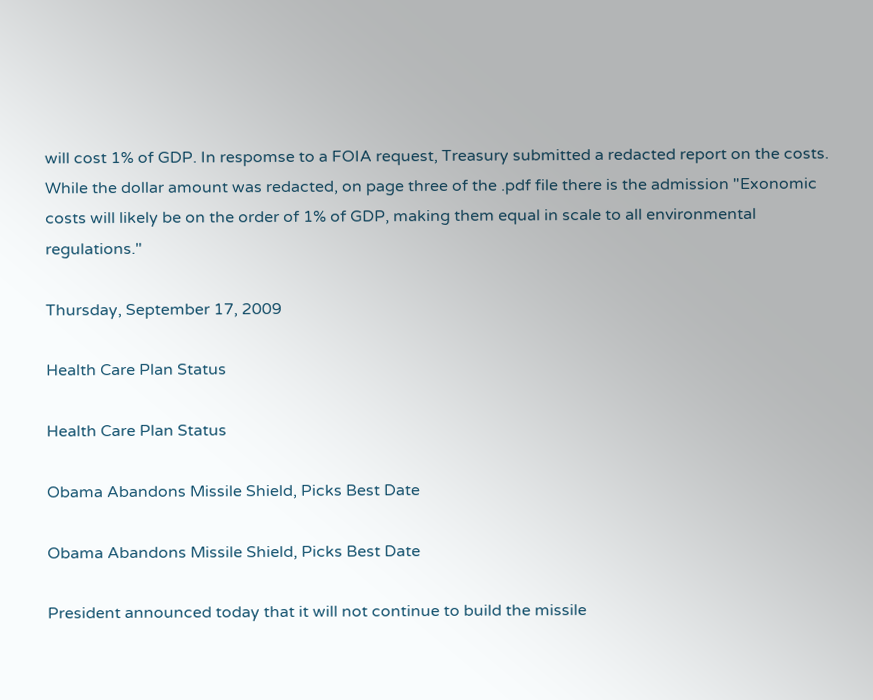will cost 1% of GDP. In respomse to a FOIA request, Treasury submitted a redacted report on the costs. While the dollar amount was redacted, on page three of the .pdf file there is the admission "Exonomic costs will likely be on the order of 1% of GDP, making them equal in scale to all environmental regulations."

Thursday, September 17, 2009

Health Care Plan Status

Health Care Plan Status

Obama Abandons Missile Shield, Picks Best Date

Obama Abandons Missile Shield, Picks Best Date

President announced today that it will not continue to build the missile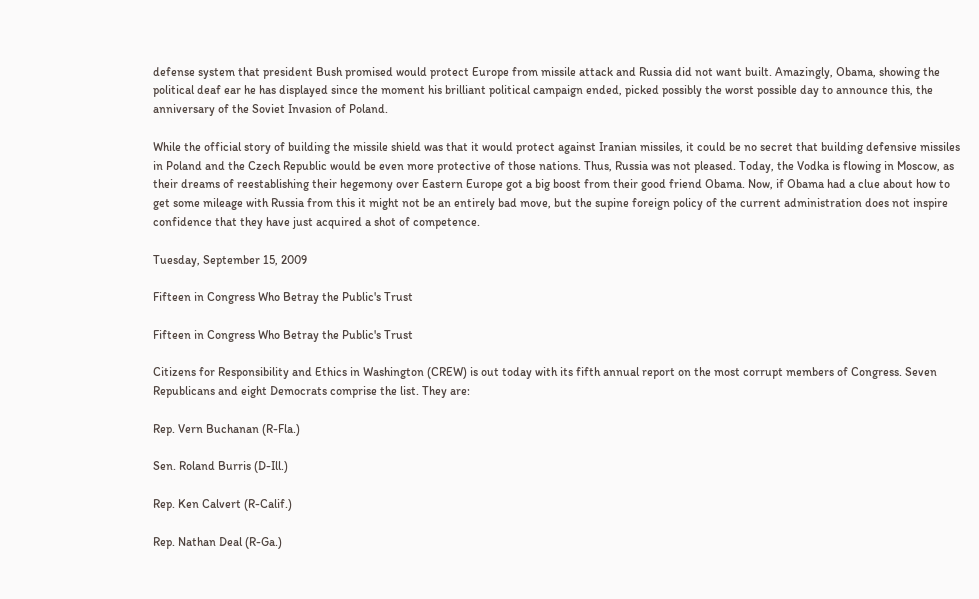defense system that president Bush promised would protect Europe from missile attack and Russia did not want built. Amazingly, Obama, showing the political deaf ear he has displayed since the moment his brilliant political campaign ended, picked possibly the worst possible day to announce this, the anniversary of the Soviet Invasion of Poland.

While the official story of building the missile shield was that it would protect against Iranian missiles, it could be no secret that building defensive missiles in Poland and the Czech Republic would be even more protective of those nations. Thus, Russia was not pleased. Today, the Vodka is flowing in Moscow, as their dreams of reestablishing their hegemony over Eastern Europe got a big boost from their good friend Obama. Now, if Obama had a clue about how to get some mileage with Russia from this it might not be an entirely bad move, but the supine foreign policy of the current administration does not inspire confidence that they have just acquired a shot of competence.

Tuesday, September 15, 2009

Fifteen in Congress Who Betray the Public's Trust

Fifteen in Congress Who Betray the Public's Trust

Citizens for Responsibility and Ethics in Washington (CREW) is out today with its fifth annual report on the most corrupt members of Congress. Seven Republicans and eight Democrats comprise the list. They are:

Rep. Vern Buchanan (R-Fla.)

Sen. Roland Burris (D-Ill.)

Rep. Ken Calvert (R-Calif.)

Rep. Nathan Deal (R-Ga.)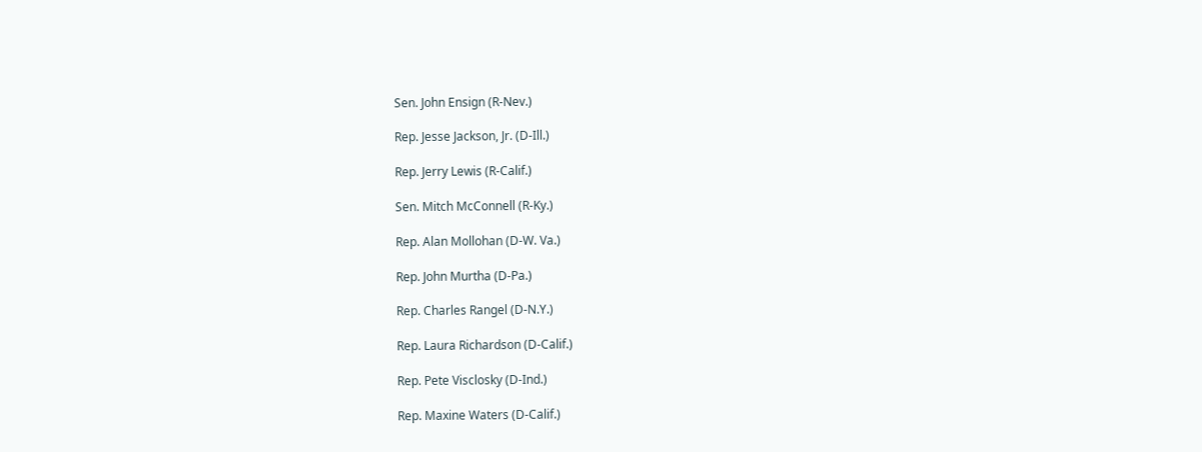Sen. John Ensign (R-Nev.)

Rep. Jesse Jackson, Jr. (D-Ill.)

Rep. Jerry Lewis (R-Calif.)

Sen. Mitch McConnell (R-Ky.)

Rep. Alan Mollohan (D-W. Va.)

Rep. John Murtha (D-Pa.)

Rep. Charles Rangel (D-N.Y.)

Rep. Laura Richardson (D-Calif.)

Rep. Pete Visclosky (D-Ind.)

Rep. Maxine Waters (D-Calif.)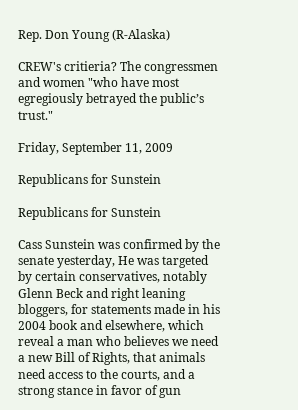Rep. Don Young (R-Alaska)

CREW's critieria? The congressmen and women "who have most egregiously betrayed the public’s trust."

Friday, September 11, 2009

Republicans for Sunstein

Republicans for Sunstein

Cass Sunstein was confirmed by the senate yesterday, He was targeted by certain conservatives, notably Glenn Beck and right leaning bloggers, for statements made in his 2004 book and elsewhere, which reveal a man who believes we need a new Bill of Rights, that animals need access to the courts, and a strong stance in favor of gun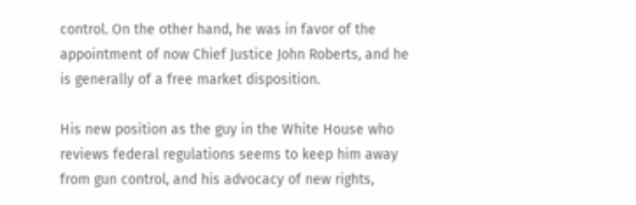control. On the other hand, he was in favor of the appointment of now Chief Justice John Roberts, and he is generally of a free market disposition.

His new position as the guy in the White House who reviews federal regulations seems to keep him away from gun control, and his advocacy of new rights,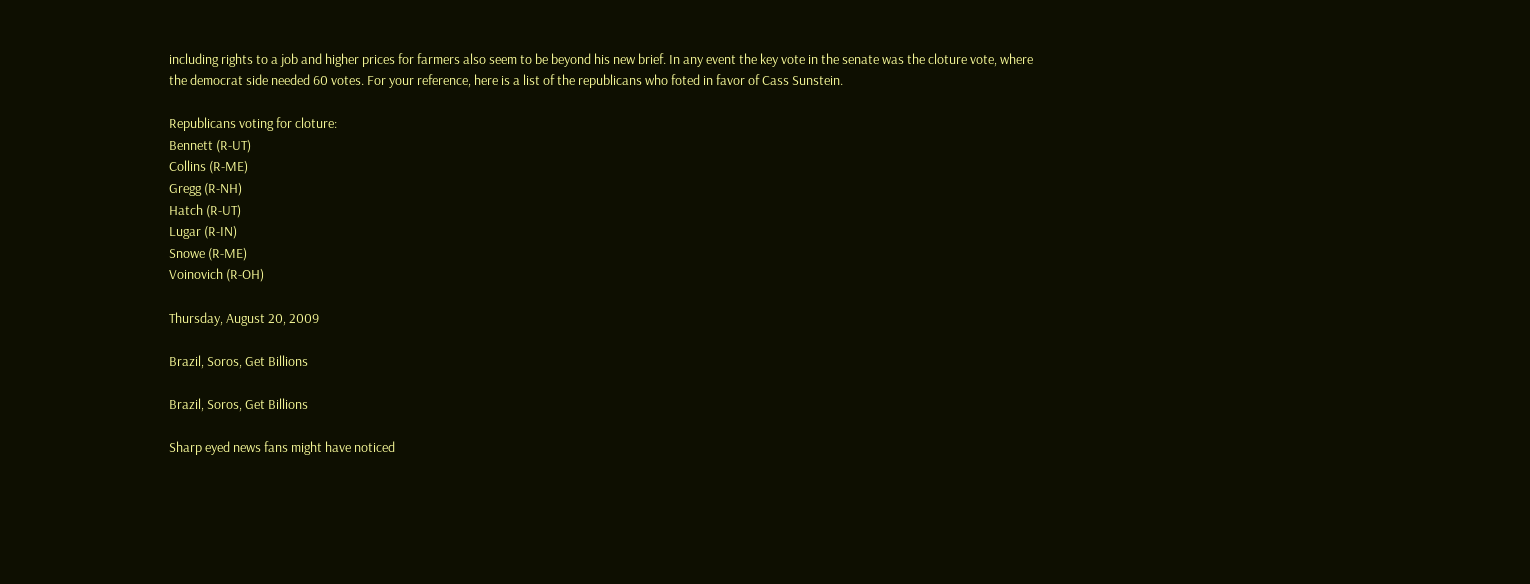including rights to a job and higher prices for farmers also seem to be beyond his new brief. In any event the key vote in the senate was the cloture vote, where the democrat side needed 60 votes. For your reference, here is a list of the republicans who foted in favor of Cass Sunstein.

Republicans voting for cloture:
Bennett (R-UT)
Collins (R-ME)
Gregg (R-NH)
Hatch (R-UT)
Lugar (R-IN)
Snowe (R-ME)
Voinovich (R-OH)

Thursday, August 20, 2009

Brazil, Soros, Get Billions

Brazil, Soros, Get Billions

Sharp eyed news fans might have noticed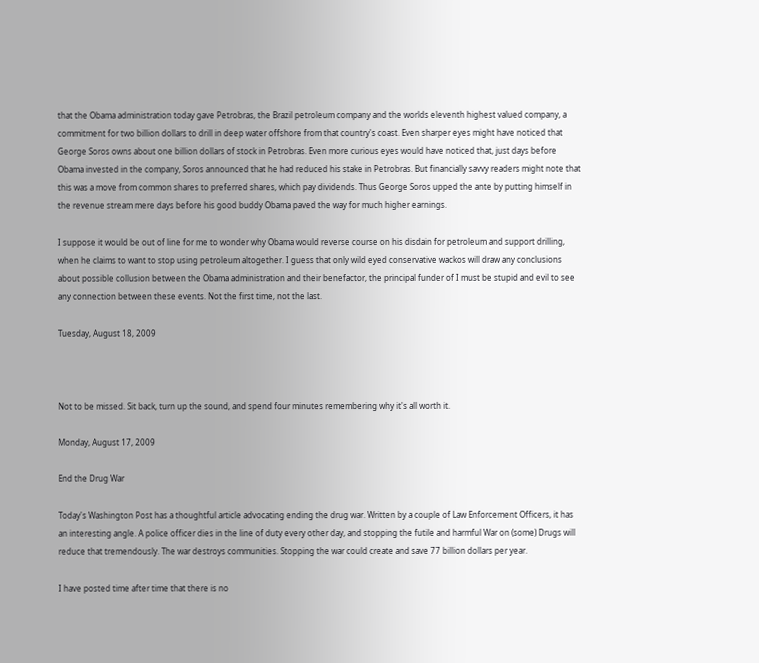that the Obama administration today gave Petrobras, the Brazil petroleum company and the worlds eleventh highest valued company, a commitment for two billion dollars to drill in deep water offshore from that country's coast. Even sharper eyes might have noticed that George Soros owns about one billion dollars of stock in Petrobras. Even more curious eyes would have noticed that, just days before Obama invested in the company, Soros announced that he had reduced his stake in Petrobras. But financially savvy readers might note that this was a move from common shares to preferred shares, which pay dividends. Thus George Soros upped the ante by putting himself in the revenue stream mere days before his good buddy Obama paved the way for much higher earnings.

I suppose it would be out of line for me to wonder why Obama would reverse course on his disdain for petroleum and support drilling, when he claims to want to stop using petroleum altogether. I guess that only wild eyed conservative wackos will draw any conclusions about possible collusion between the Obama administration and their benefactor, the principal funder of I must be stupid and evil to see any connection between these events. Not the first time, not the last.

Tuesday, August 18, 2009



Not to be missed. Sit back, turn up the sound, and spend four minutes remembering why it's all worth it.

Monday, August 17, 2009

End the Drug War

Today's Washington Post has a thoughtful article advocating ending the drug war. Written by a couple of Law Enforcement Officers, it has an interesting angle. A police officer dies in the line of duty every other day, and stopping the futile and harmful War on (some) Drugs will reduce that tremendously. The war destroys communities. Stopping the war could create and save 77 billion dollars per year.

I have posted time after time that there is no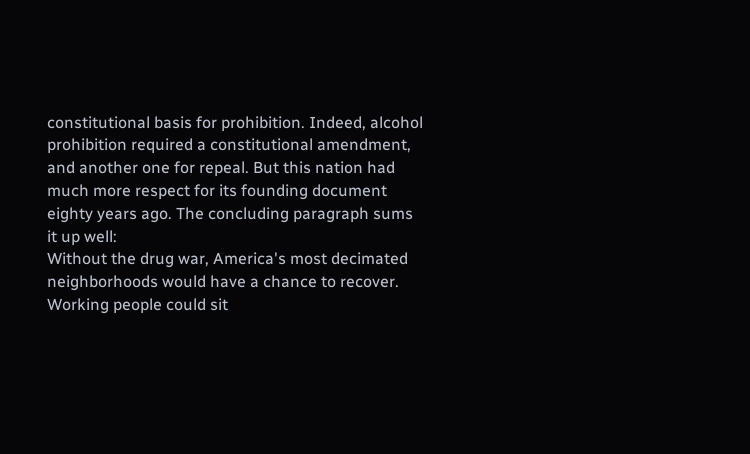constitutional basis for prohibition. Indeed, alcohol prohibition required a constitutional amendment, and another one for repeal. But this nation had much more respect for its founding document eighty years ago. The concluding paragraph sums it up well:
Without the drug war, America's most decimated neighborhoods would have a chance to recover. Working people could sit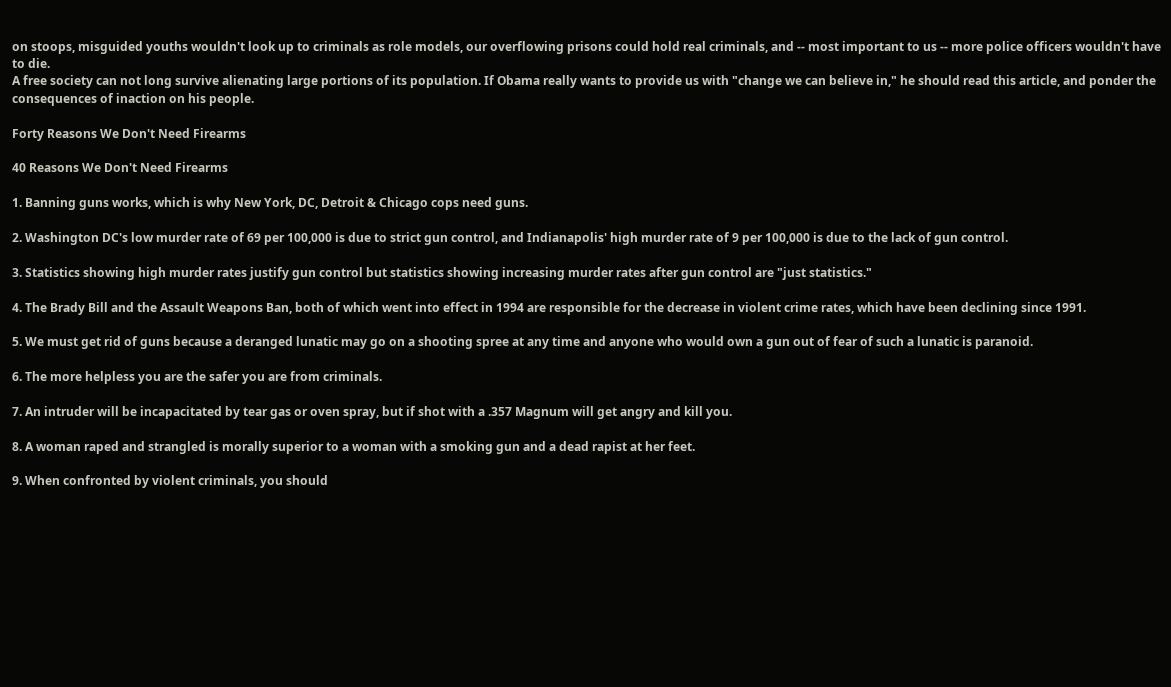on stoops, misguided youths wouldn't look up to criminals as role models, our overflowing prisons could hold real criminals, and -- most important to us -- more police officers wouldn't have to die.
A free society can not long survive alienating large portions of its population. If Obama really wants to provide us with "change we can believe in," he should read this article, and ponder the consequences of inaction on his people.

Forty Reasons We Don't Need Firearms

40 Reasons We Don't Need Firearms

1. Banning guns works, which is why New York, DC, Detroit & Chicago cops need guns.

2. Washington DC's low murder rate of 69 per 100,000 is due to strict gun control, and Indianapolis' high murder rate of 9 per 100,000 is due to the lack of gun control.

3. Statistics showing high murder rates justify gun control but statistics showing increasing murder rates after gun control are "just statistics."

4. The Brady Bill and the Assault Weapons Ban, both of which went into effect in 1994 are responsible for the decrease in violent crime rates, which have been declining since 1991.

5. We must get rid of guns because a deranged lunatic may go on a shooting spree at any time and anyone who would own a gun out of fear of such a lunatic is paranoid.

6. The more helpless you are the safer you are from criminals.

7. An intruder will be incapacitated by tear gas or oven spray, but if shot with a .357 Magnum will get angry and kill you.

8. A woman raped and strangled is morally superior to a woman with a smoking gun and a dead rapist at her feet.

9. When confronted by violent criminals, you should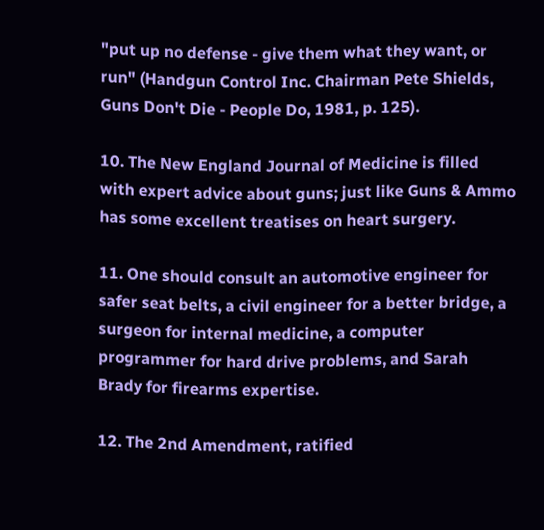"put up no defense - give them what they want, or run" (Handgun Control Inc. Chairman Pete Shields, Guns Don't Die - People Do, 1981, p. 125).

10. The New England Journal of Medicine is filled with expert advice about guns; just like Guns & Ammo has some excellent treatises on heart surgery.

11. One should consult an automotive engineer for safer seat belts, a civil engineer for a better bridge, a surgeon for internal medicine, a computer programmer for hard drive problems, and Sarah Brady for firearms expertise.

12. The 2nd Amendment, ratified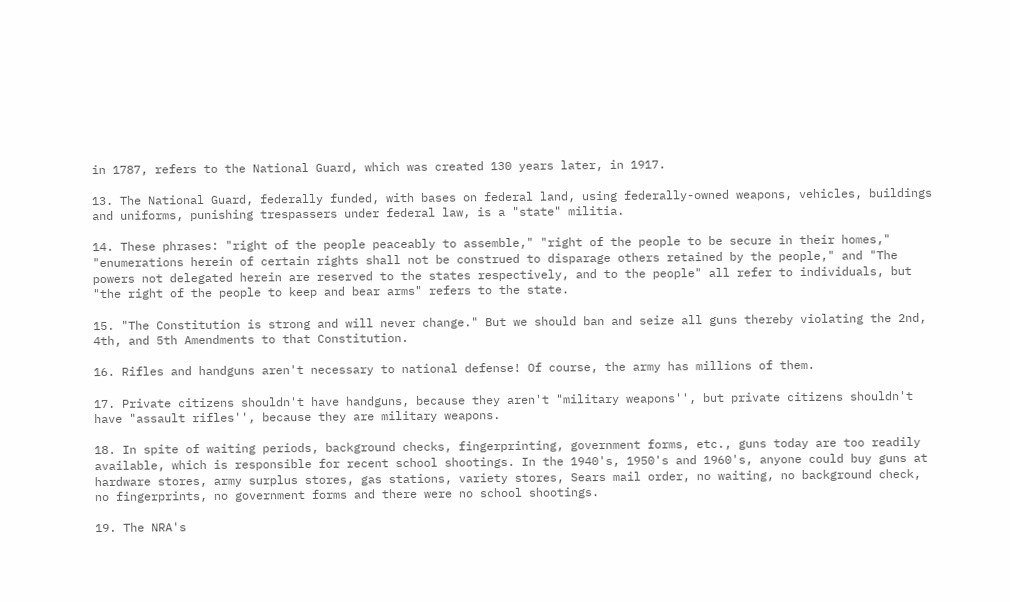in 1787, refers to the National Guard, which was created 130 years later, in 1917.

13. The National Guard, federally funded, with bases on federal land, using federally-owned weapons, vehicles, buildings and uniforms, punishing trespassers under federal law, is a "state" militia.

14. These phrases: "right of the people peaceably to assemble," "right of the people to be secure in their homes," "enumerations herein of certain rights shall not be construed to disparage others retained by the people," and "The powers not delegated herein are reserved to the states respectively, and to the people" all refer to individuals, but "the right of the people to keep and bear arms" refers to the state.

15. "The Constitution is strong and will never change." But we should ban and seize all guns thereby violating the 2nd, 4th, and 5th Amendments to that Constitution.

16. Rifles and handguns aren't necessary to national defense! Of course, the army has millions of them.

17. Private citizens shouldn't have handguns, because they aren't "military weapons'', but private citizens shouldn't have "assault rifles'', because they are military weapons.

18. In spite of waiting periods, background checks, fingerprinting, government forms, etc., guns today are too readily available, which is responsible for recent school shootings. In the 1940's, 1950's and 1960's, anyone could buy guns at hardware stores, army surplus stores, gas stations, variety stores, Sears mail order, no waiting, no background check, no fingerprints, no government forms and there were no school shootings.

19. The NRA's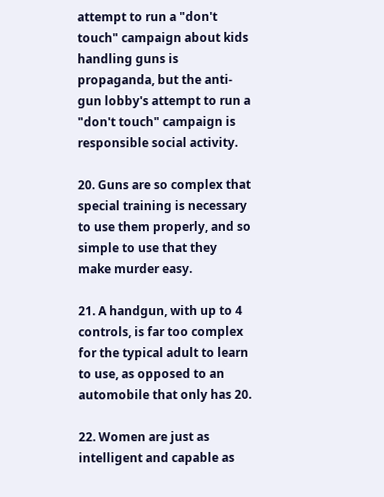attempt to run a "don't touch" campaign about kids handling guns is propaganda, but the anti-gun lobby's attempt to run a "don't touch" campaign is responsible social activity.

20. Guns are so complex that special training is necessary to use them properly, and so simple to use that they make murder easy.

21. A handgun, with up to 4 controls, is far too complex for the typical adult to learn to use, as opposed to an automobile that only has 20.

22. Women are just as intelligent and capable as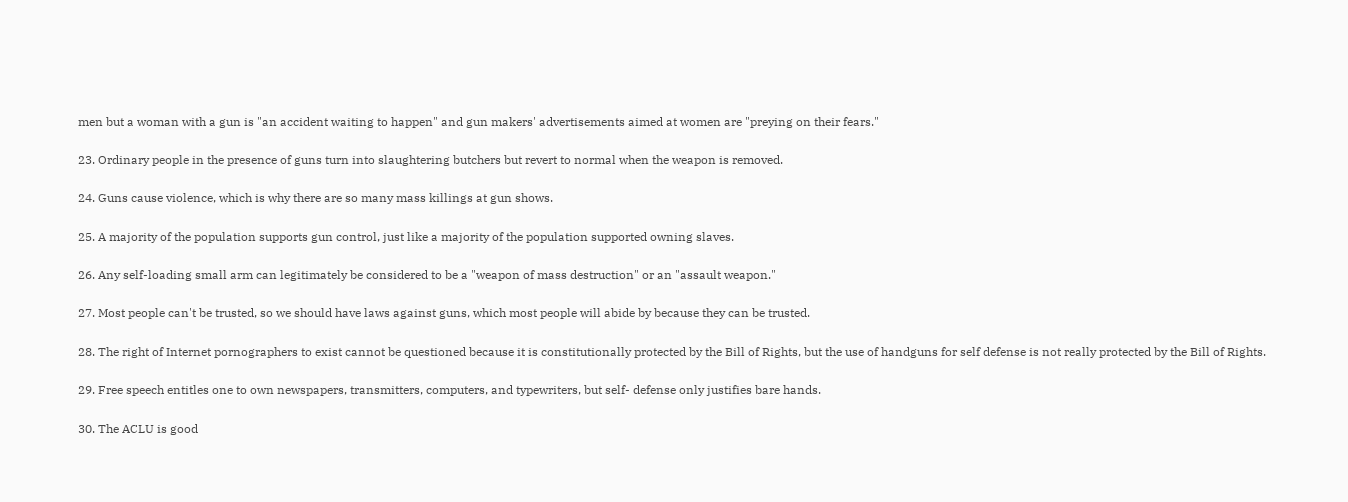men but a woman with a gun is "an accident waiting to happen" and gun makers' advertisements aimed at women are "preying on their fears."

23. Ordinary people in the presence of guns turn into slaughtering butchers but revert to normal when the weapon is removed.

24. Guns cause violence, which is why there are so many mass killings at gun shows.

25. A majority of the population supports gun control, just like a majority of the population supported owning slaves.

26. Any self-loading small arm can legitimately be considered to be a "weapon of mass destruction" or an "assault weapon."

27. Most people can't be trusted, so we should have laws against guns, which most people will abide by because they can be trusted.

28. The right of Internet pornographers to exist cannot be questioned because it is constitutionally protected by the Bill of Rights, but the use of handguns for self defense is not really protected by the Bill of Rights.

29. Free speech entitles one to own newspapers, transmitters, computers, and typewriters, but self- defense only justifies bare hands.

30. The ACLU is good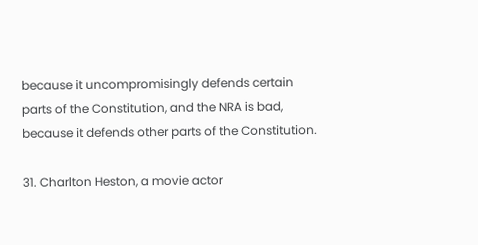because it uncompromisingly defends certain parts of the Constitution, and the NRA is bad, because it defends other parts of the Constitution.

31. Charlton Heston, a movie actor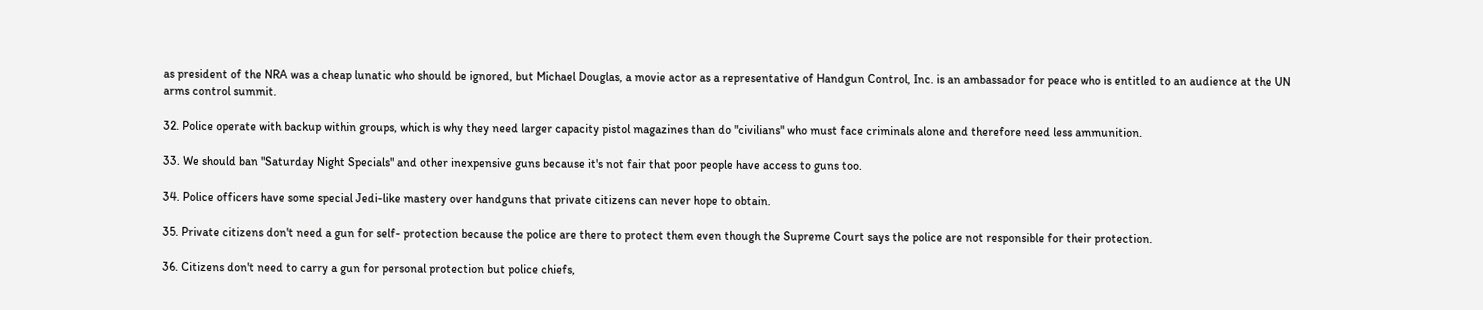as president of the NRA was a cheap lunatic who should be ignored, but Michael Douglas, a movie actor as a representative of Handgun Control, Inc. is an ambassador for peace who is entitled to an audience at the UN arms control summit.

32. Police operate with backup within groups, which is why they need larger capacity pistol magazines than do "civilians" who must face criminals alone and therefore need less ammunition.

33. We should ban "Saturday Night Specials" and other inexpensive guns because it's not fair that poor people have access to guns too.

34. Police officers have some special Jedi-like mastery over handguns that private citizens can never hope to obtain.

35. Private citizens don't need a gun for self- protection because the police are there to protect them even though the Supreme Court says the police are not responsible for their protection.

36. Citizens don't need to carry a gun for personal protection but police chiefs,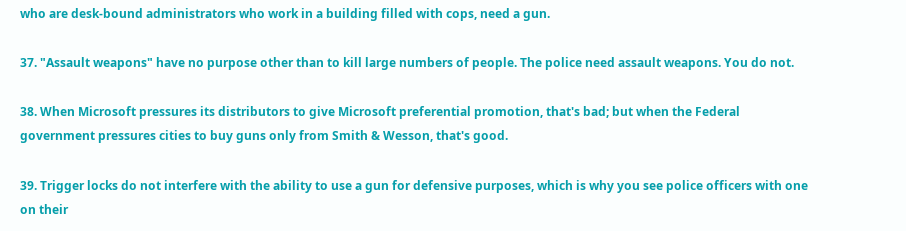who are desk-bound administrators who work in a building filled with cops, need a gun.

37. "Assault weapons" have no purpose other than to kill large numbers of people. The police need assault weapons. You do not.

38. When Microsoft pressures its distributors to give Microsoft preferential promotion, that's bad; but when the Federal government pressures cities to buy guns only from Smith & Wesson, that's good.

39. Trigger locks do not interfere with the ability to use a gun for defensive purposes, which is why you see police officers with one on their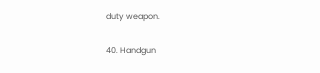duty weapon.

40. Handgun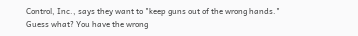Control, Inc., says they want to "keep guns out of the wrong hands." Guess what? You have the wrong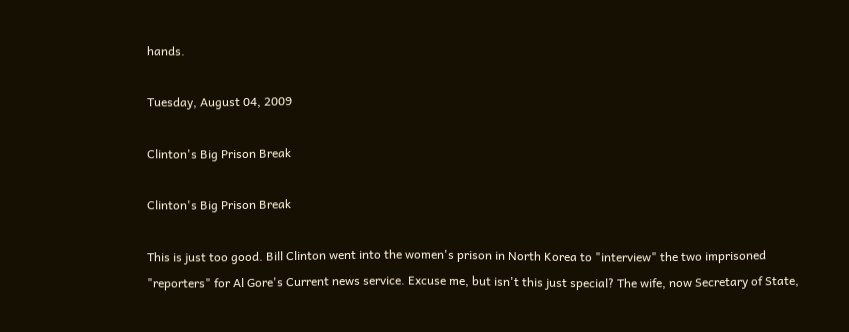hands.

Tuesday, August 04, 2009

Clinton's Big Prison Break

Clinton's Big Prison Break

This is just too good. Bill Clinton went into the women's prison in North Korea to "interview" the two imprisoned "reporters" for Al Gore's Current news service. Excuse me, but isn't this just special? The wife, now Secretary of State,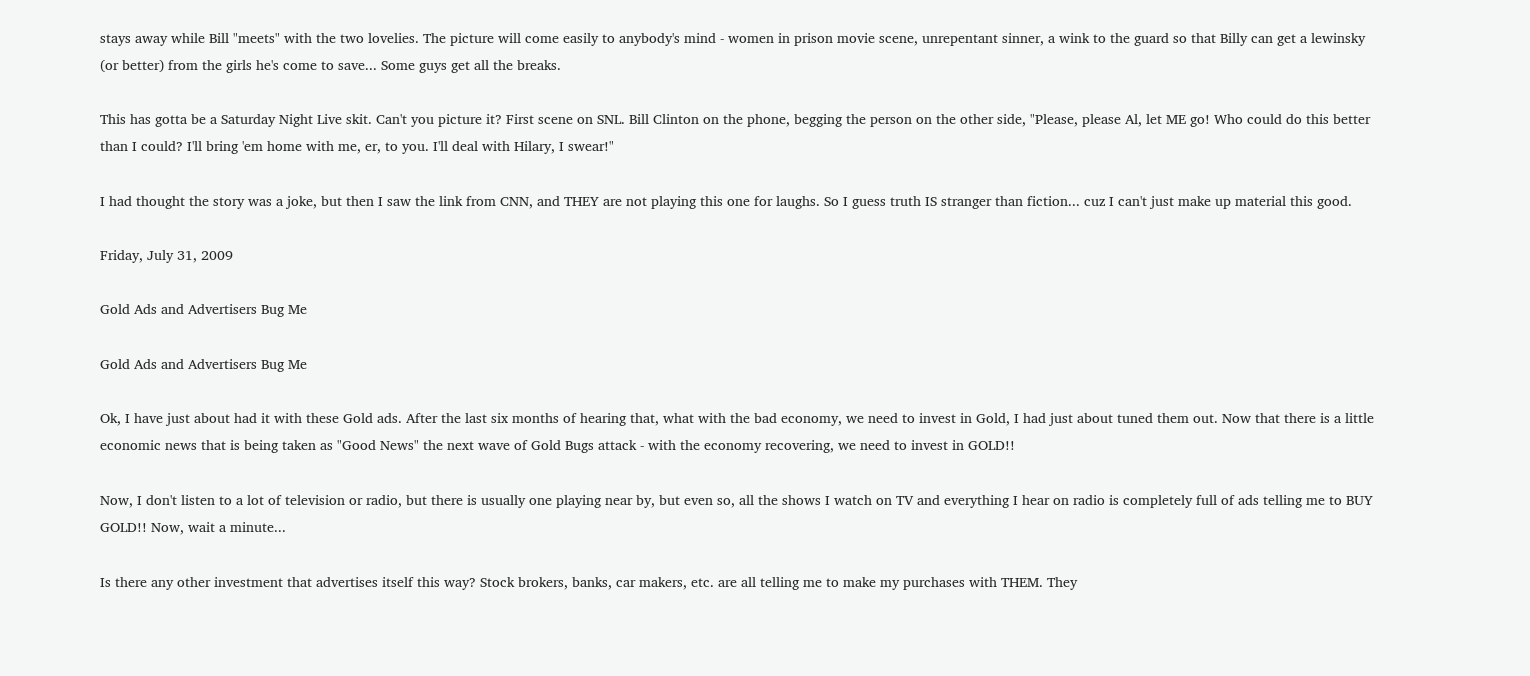stays away while Bill "meets" with the two lovelies. The picture will come easily to anybody's mind - women in prison movie scene, unrepentant sinner, a wink to the guard so that Billy can get a lewinsky (or better) from the girls he's come to save... Some guys get all the breaks.

This has gotta be a Saturday Night Live skit. Can't you picture it? First scene on SNL. Bill Clinton on the phone, begging the person on the other side, "Please, please Al, let ME go! Who could do this better than I could? I'll bring 'em home with me, er, to you. I'll deal with Hilary, I swear!"

I had thought the story was a joke, but then I saw the link from CNN, and THEY are not playing this one for laughs. So I guess truth IS stranger than fiction... cuz I can't just make up material this good.

Friday, July 31, 2009

Gold Ads and Advertisers Bug Me

Gold Ads and Advertisers Bug Me

Ok, I have just about had it with these Gold ads. After the last six months of hearing that, what with the bad economy, we need to invest in Gold, I had just about tuned them out. Now that there is a little economic news that is being taken as "Good News" the next wave of Gold Bugs attack - with the economy recovering, we need to invest in GOLD!!

Now, I don't listen to a lot of television or radio, but there is usually one playing near by, but even so, all the shows I watch on TV and everything I hear on radio is completely full of ads telling me to BUY GOLD!! Now, wait a minute...

Is there any other investment that advertises itself this way? Stock brokers, banks, car makers, etc. are all telling me to make my purchases with THEM. They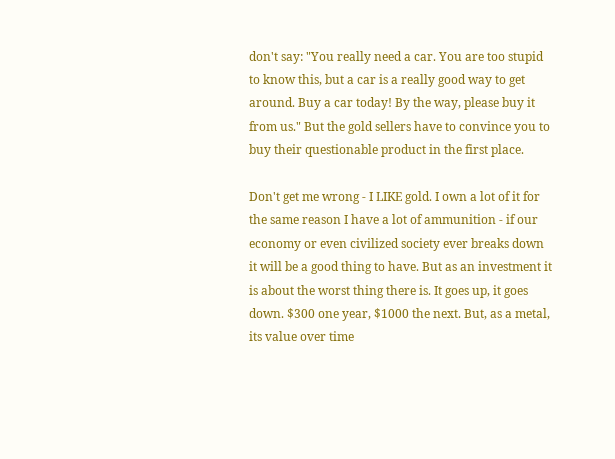don't say: "You really need a car. You are too stupid to know this, but a car is a really good way to get around. Buy a car today! By the way, please buy it from us." But the gold sellers have to convince you to buy their questionable product in the first place.

Don't get me wrong - I LIKE gold. I own a lot of it for the same reason I have a lot of ammunition - if our economy or even civilized society ever breaks down it will be a good thing to have. But as an investment it is about the worst thing there is. It goes up, it goes down. $300 one year, $1000 the next. But, as a metal, its value over time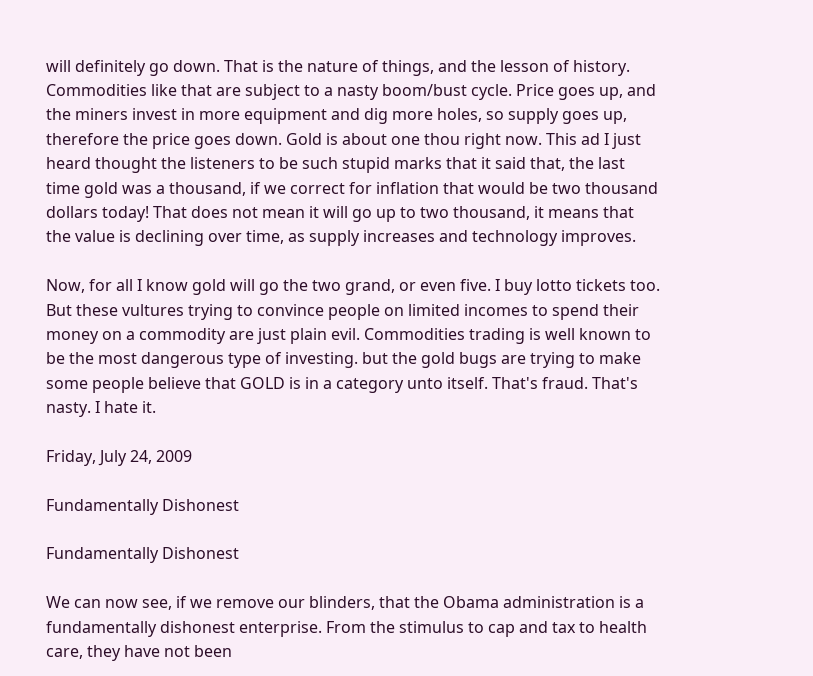will definitely go down. That is the nature of things, and the lesson of history. Commodities like that are subject to a nasty boom/bust cycle. Price goes up, and the miners invest in more equipment and dig more holes, so supply goes up, therefore the price goes down. Gold is about one thou right now. This ad I just heard thought the listeners to be such stupid marks that it said that, the last time gold was a thousand, if we correct for inflation that would be two thousand dollars today! That does not mean it will go up to two thousand, it means that the value is declining over time, as supply increases and technology improves.

Now, for all I know gold will go the two grand, or even five. I buy lotto tickets too. But these vultures trying to convince people on limited incomes to spend their money on a commodity are just plain evil. Commodities trading is well known to be the most dangerous type of investing. but the gold bugs are trying to make some people believe that GOLD is in a category unto itself. That's fraud. That's nasty. I hate it.

Friday, July 24, 2009

Fundamentally Dishonest

Fundamentally Dishonest

We can now see, if we remove our blinders, that the Obama administration is a fundamentally dishonest enterprise. From the stimulus to cap and tax to health care, they have not been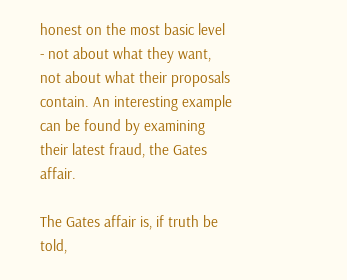honest on the most basic level - not about what they want, not about what their proposals contain. An interesting example can be found by examining their latest fraud, the Gates affair.

The Gates affair is, if truth be told,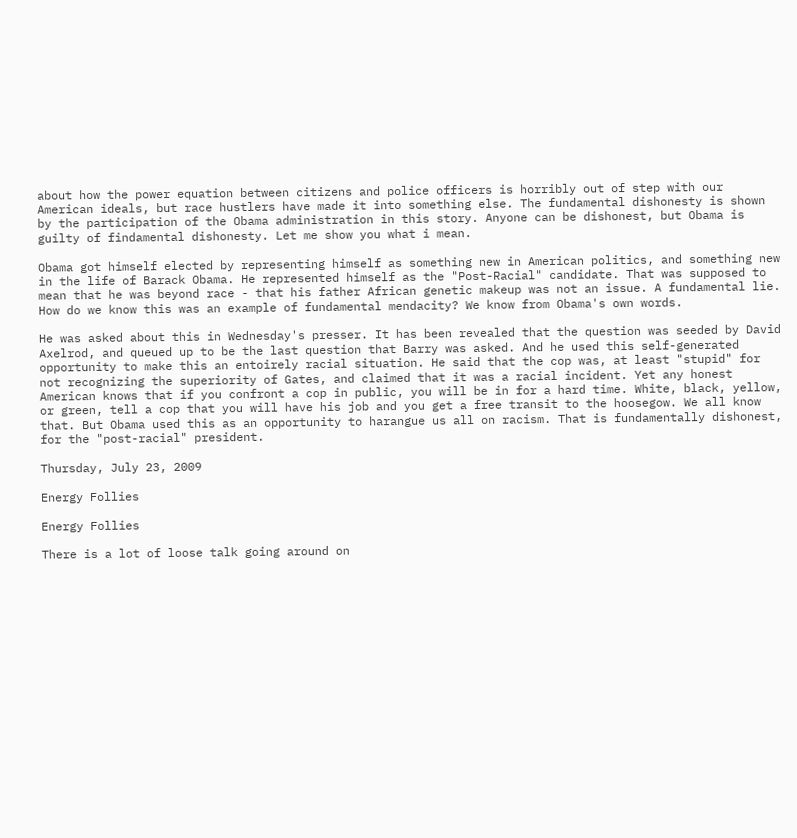about how the power equation between citizens and police officers is horribly out of step with our American ideals, but race hustlers have made it into something else. The fundamental dishonesty is shown by the participation of the Obama administration in this story. Anyone can be dishonest, but Obama is guilty of findamental dishonesty. Let me show you what i mean.

Obama got himself elected by representing himself as something new in American politics, and something new in the life of Barack Obama. He represented himself as the "Post-Racial" candidate. That was supposed to mean that he was beyond race - that his father African genetic makeup was not an issue. A fundamental lie. How do we know this was an example of fundamental mendacity? We know from Obama's own words.

He was asked about this in Wednesday's presser. It has been revealed that the question was seeded by David Axelrod, and queued up to be the last question that Barry was asked. And he used this self-generated opportunity to make this an entoirely racial situation. He said that the cop was, at least "stupid" for not recognizing the superiority of Gates, and claimed that it was a racial incident. Yet any honest American knows that if you confront a cop in public, you will be in for a hard time. White, black, yellow, or green, tell a cop that you will have his job and you get a free transit to the hoosegow. We all know that. But Obama used this as an opportunity to harangue us all on racism. That is fundamentally dishonest, for the "post-racial" president.

Thursday, July 23, 2009

Energy Follies

Energy Follies

There is a lot of loose talk going around on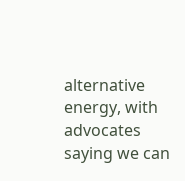alternative energy, with advocates saying we can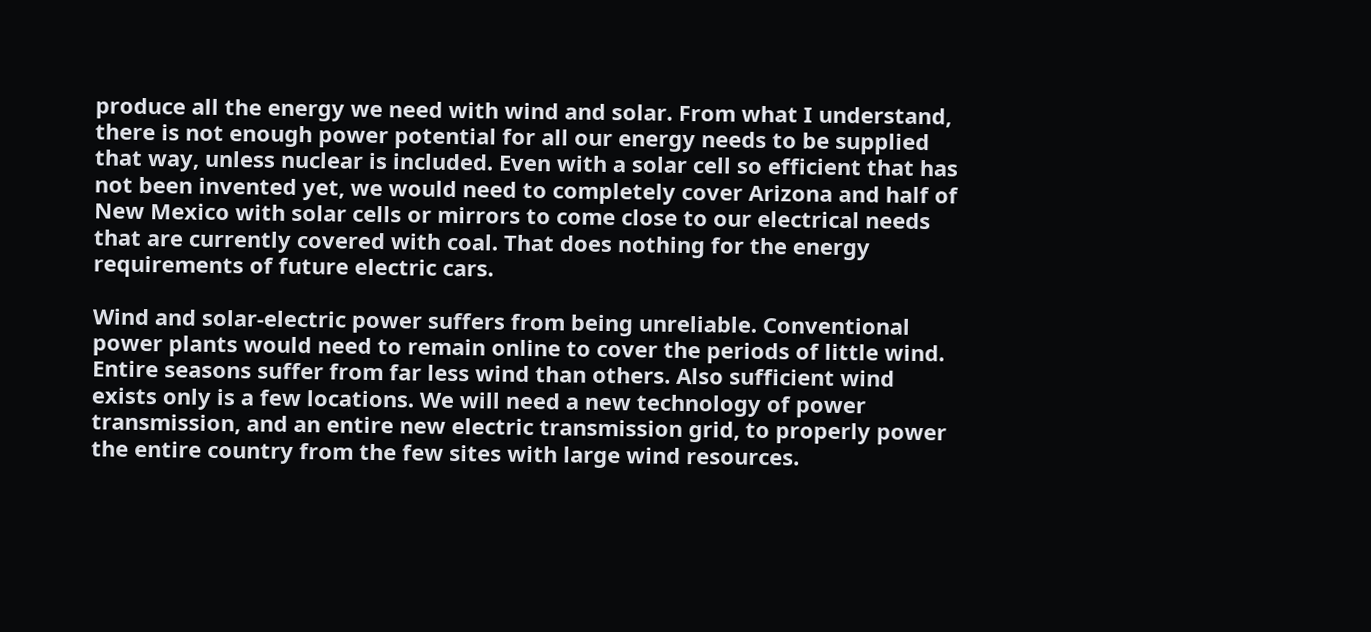produce all the energy we need with wind and solar. From what I understand, there is not enough power potential for all our energy needs to be supplied that way, unless nuclear is included. Even with a solar cell so efficient that has not been invented yet, we would need to completely cover Arizona and half of New Mexico with solar cells or mirrors to come close to our electrical needs that are currently covered with coal. That does nothing for the energy requirements of future electric cars.

Wind and solar-electric power suffers from being unreliable. Conventional power plants would need to remain online to cover the periods of little wind. Entire seasons suffer from far less wind than others. Also sufficient wind exists only is a few locations. We will need a new technology of power transmission, and an entire new electric transmission grid, to properly power the entire country from the few sites with large wind resources.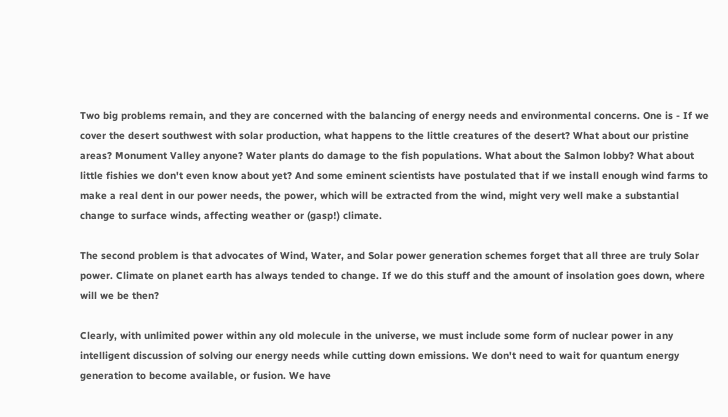Two big problems remain, and they are concerned with the balancing of energy needs and environmental concerns. One is - If we cover the desert southwest with solar production, what happens to the little creatures of the desert? What about our pristine areas? Monument Valley anyone? Water plants do damage to the fish populations. What about the Salmon lobby? What about little fishies we don't even know about yet? And some eminent scientists have postulated that if we install enough wind farms to make a real dent in our power needs, the power, which will be extracted from the wind, might very well make a substantial change to surface winds, affecting weather or (gasp!) climate.

The second problem is that advocates of Wind, Water, and Solar power generation schemes forget that all three are truly Solar power. Climate on planet earth has always tended to change. If we do this stuff and the amount of insolation goes down, where will we be then?

Clearly, with unlimited power within any old molecule in the universe, we must include some form of nuclear power in any intelligent discussion of solving our energy needs while cutting down emissions. We don't need to wait for quantum energy generation to become available, or fusion. We have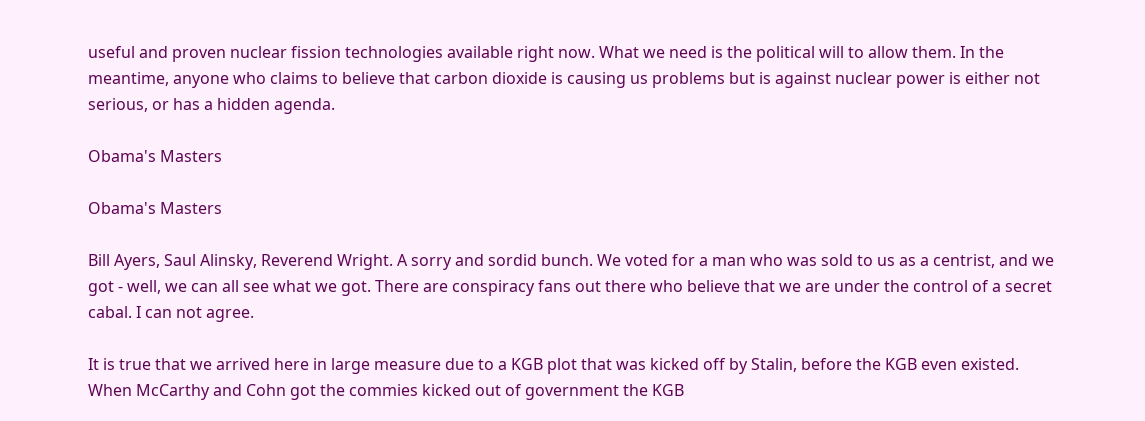useful and proven nuclear fission technologies available right now. What we need is the political will to allow them. In the meantime, anyone who claims to believe that carbon dioxide is causing us problems but is against nuclear power is either not serious, or has a hidden agenda.

Obama's Masters

Obama's Masters

Bill Ayers, Saul Alinsky, Reverend Wright. A sorry and sordid bunch. We voted for a man who was sold to us as a centrist, and we got - well, we can all see what we got. There are conspiracy fans out there who believe that we are under the control of a secret cabal. I can not agree.

It is true that we arrived here in large measure due to a KGB plot that was kicked off by Stalin, before the KGB even existed. When McCarthy and Cohn got the commies kicked out of government the KGB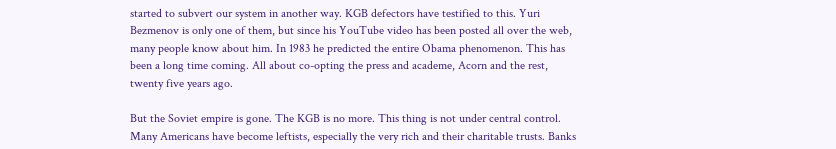started to subvert our system in another way. KGB defectors have testified to this. Yuri Bezmenov is only one of them, but since his YouTube video has been posted all over the web, many people know about him. In 1983 he predicted the entire Obama phenomenon. This has been a long time coming. All about co-opting the press and academe, Acorn and the rest, twenty five years ago.

But the Soviet empire is gone. The KGB is no more. This thing is not under central control. Many Americans have become leftists, especially the very rich and their charitable trusts. Banks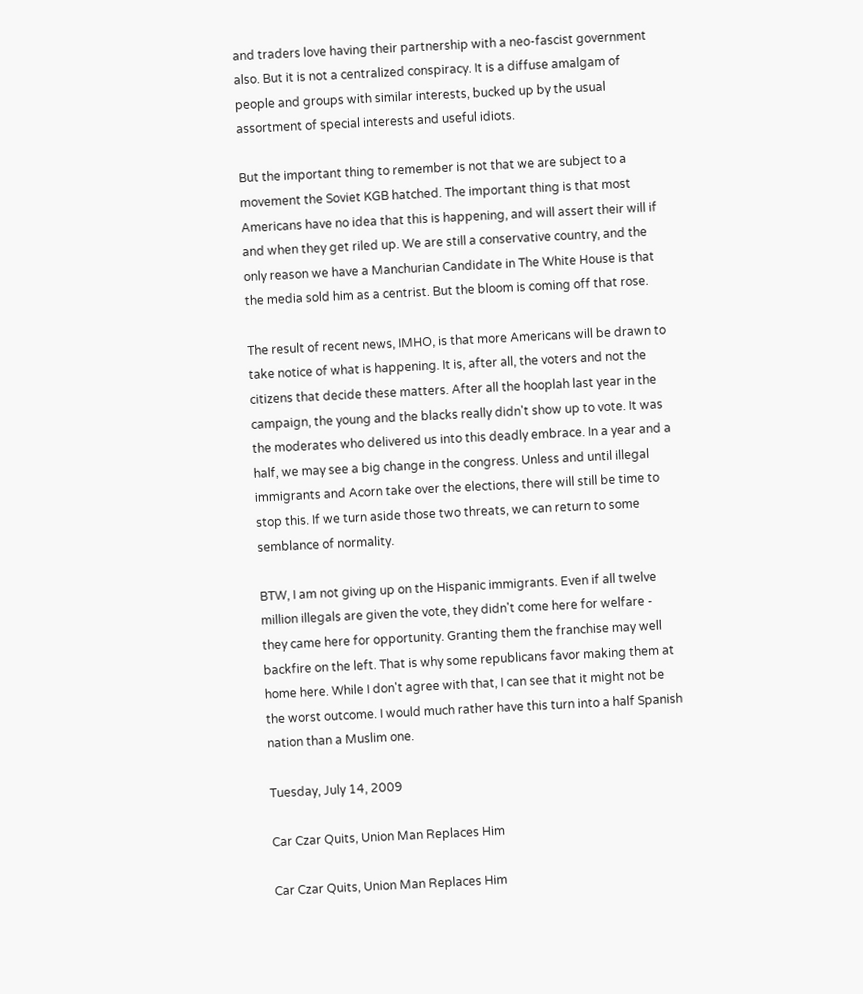and traders love having their partnership with a neo-fascist government also. But it is not a centralized conspiracy. It is a diffuse amalgam of people and groups with similar interests, bucked up by the usual assortment of special interests and useful idiots.

But the important thing to remember is not that we are subject to a movement the Soviet KGB hatched. The important thing is that most Americans have no idea that this is happening, and will assert their will if and when they get riled up. We are still a conservative country, and the only reason we have a Manchurian Candidate in The White House is that the media sold him as a centrist. But the bloom is coming off that rose.

The result of recent news, IMHO, is that more Americans will be drawn to take notice of what is happening. It is, after all, the voters and not the citizens that decide these matters. After all the hooplah last year in the campaign, the young and the blacks really didn't show up to vote. It was the moderates who delivered us into this deadly embrace. In a year and a half, we may see a big change in the congress. Unless and until illegal immigrants and Acorn take over the elections, there will still be time to stop this. If we turn aside those two threats, we can return to some semblance of normality.

BTW, I am not giving up on the Hispanic immigrants. Even if all twelve million illegals are given the vote, they didn't come here for welfare - they came here for opportunity. Granting them the franchise may well backfire on the left. That is why some republicans favor making them at home here. While I don't agree with that, I can see that it might not be the worst outcome. I would much rather have this turn into a half Spanish nation than a Muslim one.

Tuesday, July 14, 2009

Car Czar Quits, Union Man Replaces Him

Car Czar Quits, Union Man Replaces Him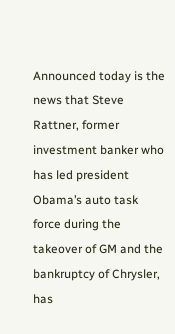Announced today is the news that Steve Rattner, former investment banker who has led president Obama’s auto task force during the takeover of GM and the bankruptcy of Chrysler, has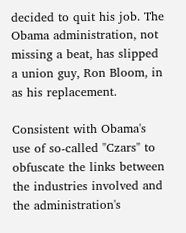decided to quit his job. The Obama administration, not missing a beat, has slipped a union guy, Ron Bloom, in as his replacement.

Consistent with Obama's use of so-called "Czars" to obfuscate the links between the industries involved and the administration's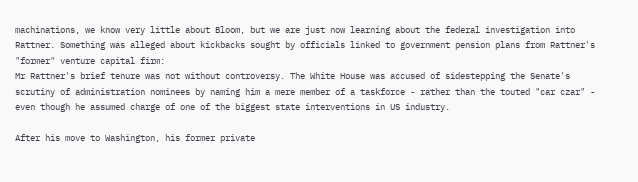machinations, we know very little about Bloom, but we are just now learning about the federal investigation into Rattner. Something was alleged about kickbacks sought by officials linked to government pension plans from Rattner's "former" venture capital firm:
Mr Rattner's brief tenure was not without controversy. The White House was accused of sidestepping the Senate's scrutiny of administration nominees by naming him a mere member of a taskforce - rather than the touted "car czar" - even though he assumed charge of one of the biggest state interventions in US industry.

After his move to Washington, his former private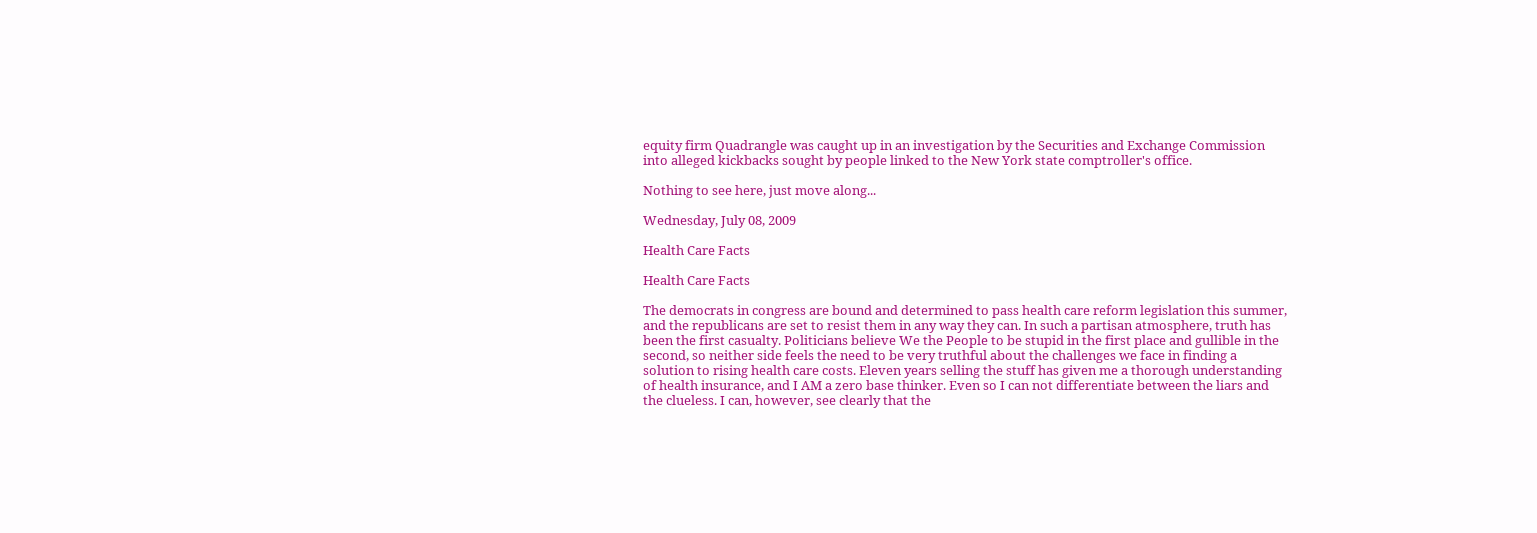equity firm Quadrangle was caught up in an investigation by the Securities and Exchange Commission into alleged kickbacks sought by people linked to the New York state comptroller's office.

Nothing to see here, just move along...

Wednesday, July 08, 2009

Health Care Facts

Health Care Facts

The democrats in congress are bound and determined to pass health care reform legislation this summer, and the republicans are set to resist them in any way they can. In such a partisan atmosphere, truth has been the first casualty. Politicians believe We the People to be stupid in the first place and gullible in the second, so neither side feels the need to be very truthful about the challenges we face in finding a solution to rising health care costs. Eleven years selling the stuff has given me a thorough understanding of health insurance, and I AM a zero base thinker. Even so I can not differentiate between the liars and the clueless. I can, however, see clearly that the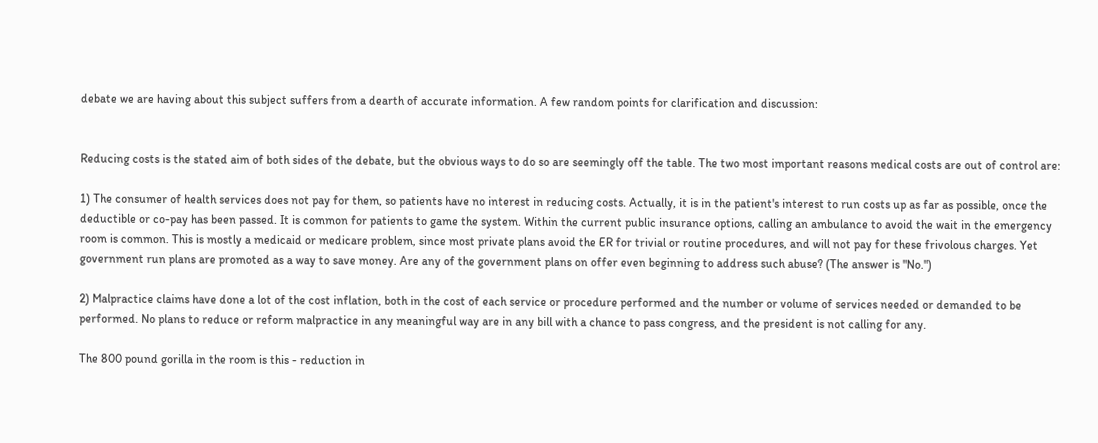debate we are having about this subject suffers from a dearth of accurate information. A few random points for clarification and discussion:


Reducing costs is the stated aim of both sides of the debate, but the obvious ways to do so are seemingly off the table. The two most important reasons medical costs are out of control are:

1) The consumer of health services does not pay for them, so patients have no interest in reducing costs. Actually, it is in the patient's interest to run costs up as far as possible, once the deductible or co-pay has been passed. It is common for patients to game the system. Within the current public insurance options, calling an ambulance to avoid the wait in the emergency room is common. This is mostly a medicaid or medicare problem, since most private plans avoid the ER for trivial or routine procedures, and will not pay for these frivolous charges. Yet government run plans are promoted as a way to save money. Are any of the government plans on offer even beginning to address such abuse? (The answer is "No.")

2) Malpractice claims have done a lot of the cost inflation, both in the cost of each service or procedure performed and the number or volume of services needed or demanded to be performed. No plans to reduce or reform malpractice in any meaningful way are in any bill with a chance to pass congress, and the president is not calling for any.

The 800 pound gorilla in the room is this - reduction in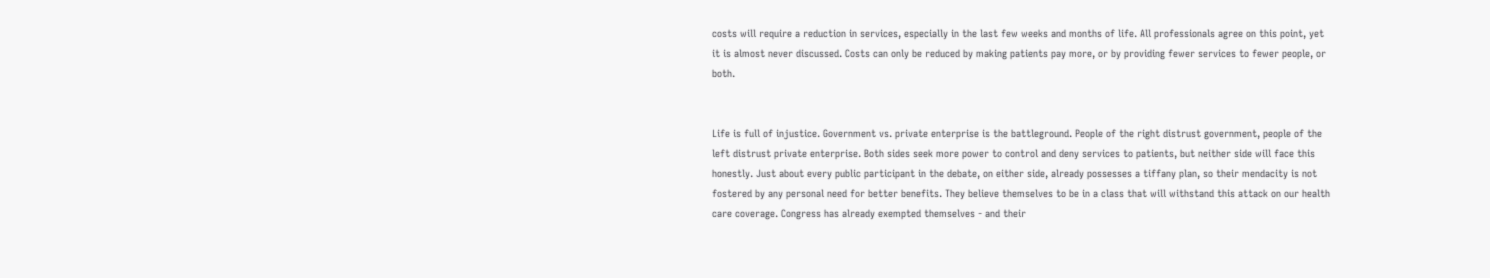costs will require a reduction in services, especially in the last few weeks and months of life. All professionals agree on this point, yet it is almost never discussed. Costs can only be reduced by making patients pay more, or by providing fewer services to fewer people, or both.


Life is full of injustice. Government vs. private enterprise is the battleground. People of the right distrust government, people of the left distrust private enterprise. Both sides seek more power to control and deny services to patients, but neither side will face this honestly. Just about every public participant in the debate, on either side, already possesses a tiffany plan, so their mendacity is not fostered by any personal need for better benefits. They believe themselves to be in a class that will withstand this attack on our health care coverage. Congress has already exempted themselves - and their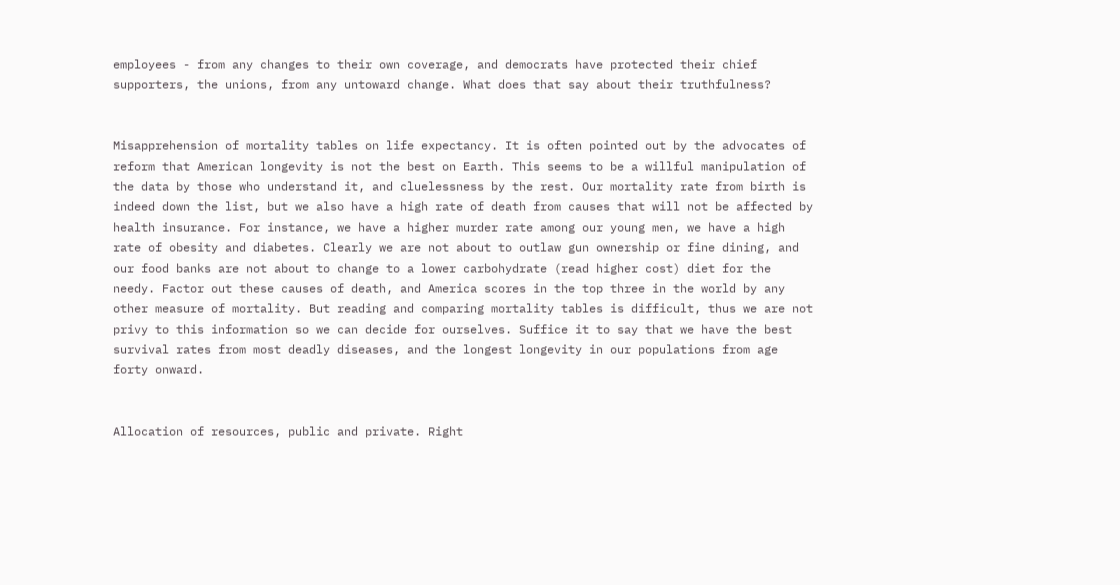employees - from any changes to their own coverage, and democrats have protected their chief supporters, the unions, from any untoward change. What does that say about their truthfulness?


Misapprehension of mortality tables on life expectancy. It is often pointed out by the advocates of reform that American longevity is not the best on Earth. This seems to be a willful manipulation of the data by those who understand it, and cluelessness by the rest. Our mortality rate from birth is indeed down the list, but we also have a high rate of death from causes that will not be affected by health insurance. For instance, we have a higher murder rate among our young men, we have a high rate of obesity and diabetes. Clearly we are not about to outlaw gun ownership or fine dining, and our food banks are not about to change to a lower carbohydrate (read higher cost) diet for the needy. Factor out these causes of death, and America scores in the top three in the world by any other measure of mortality. But reading and comparing mortality tables is difficult, thus we are not privy to this information so we can decide for ourselves. Suffice it to say that we have the best survival rates from most deadly diseases, and the longest longevity in our populations from age forty onward.


Allocation of resources, public and private. Right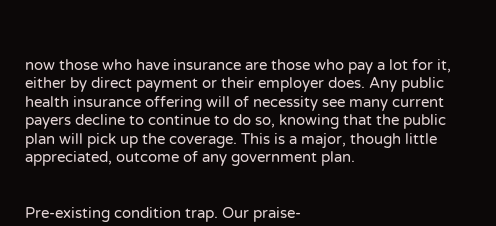now those who have insurance are those who pay a lot for it, either by direct payment or their employer does. Any public health insurance offering will of necessity see many current payers decline to continue to do so, knowing that the public plan will pick up the coverage. This is a major, though little appreciated, outcome of any government plan.


Pre-existing condition trap. Our praise-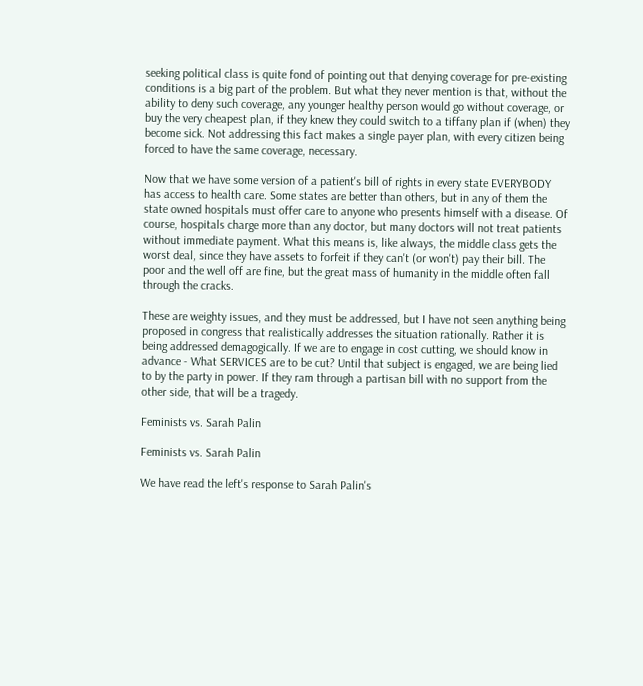seeking political class is quite fond of pointing out that denying coverage for pre-existing conditions is a big part of the problem. But what they never mention is that, without the ability to deny such coverage, any younger healthy person would go without coverage, or buy the very cheapest plan, if they knew they could switch to a tiffany plan if (when) they become sick. Not addressing this fact makes a single payer plan, with every citizen being forced to have the same coverage, necessary.

Now that we have some version of a patient's bill of rights in every state EVERYBODY has access to health care. Some states are better than others, but in any of them the state owned hospitals must offer care to anyone who presents himself with a disease. Of course, hospitals charge more than any doctor, but many doctors will not treat patients without immediate payment. What this means is, like always, the middle class gets the worst deal, since they have assets to forfeit if they can't (or won't) pay their bill. The poor and the well off are fine, but the great mass of humanity in the middle often fall through the cracks.

These are weighty issues, and they must be addressed, but I have not seen anything being proposed in congress that realistically addresses the situation rationally. Rather it is being addressed demagogically. If we are to engage in cost cutting, we should know in advance - What SERVICES are to be cut? Until that subject is engaged, we are being lied to by the party in power. If they ram through a partisan bill with no support from the other side, that will be a tragedy.

Feminists vs. Sarah Palin

Feminists vs. Sarah Palin

We have read the left's response to Sarah Palin's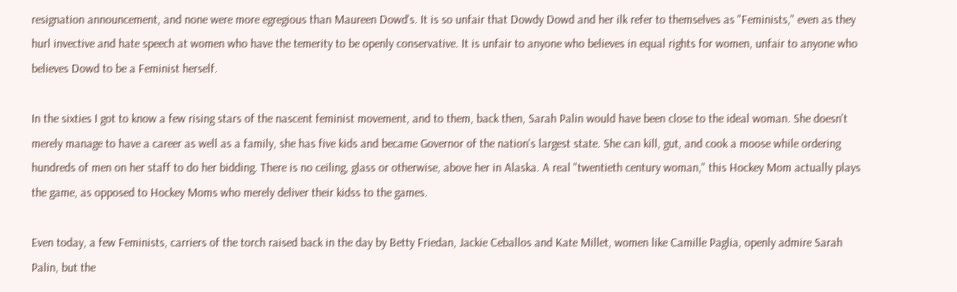resignation announcement, and none were more egregious than Maureen Dowd's. It is so unfair that Dowdy Dowd and her ilk refer to themselves as "Feminists," even as they hurl invective and hate speech at women who have the temerity to be openly conservative. It is unfair to anyone who believes in equal rights for women, unfair to anyone who believes Dowd to be a Feminist herself.

In the sixties I got to know a few rising stars of the nascent feminist movement, and to them, back then, Sarah Palin would have been close to the ideal woman. She doesn't merely manage to have a career as well as a family, she has five kids and became Governor of the nation's largest state. She can kill, gut, and cook a moose while ordering hundreds of men on her staff to do her bidding. There is no ceiling, glass or otherwise, above her in Alaska. A real "twentieth century woman," this Hockey Mom actually plays the game, as opposed to Hockey Moms who merely deliver their kidss to the games.

Even today, a few Feminists, carriers of the torch raised back in the day by Betty Friedan, Jackie Ceballos and Kate Millet, women like Camille Paglia, openly admire Sarah Palin, but the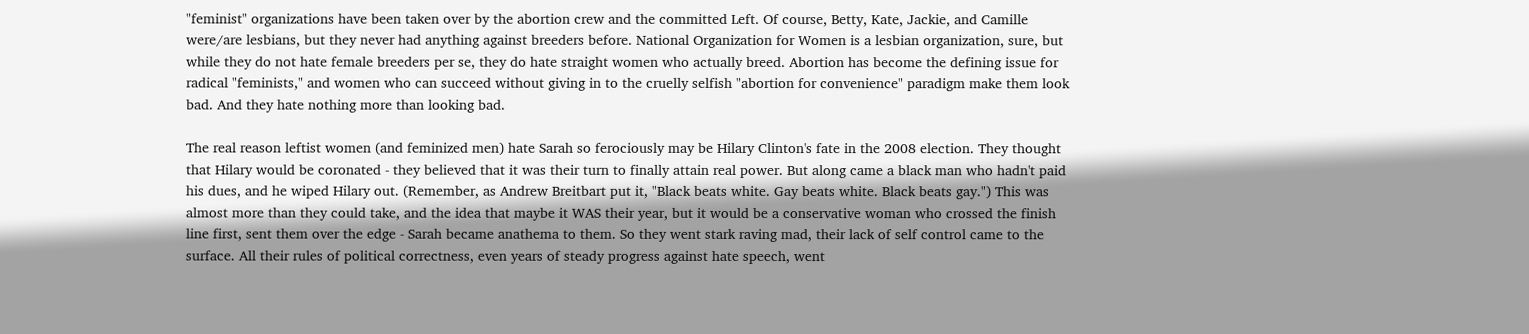"feminist" organizations have been taken over by the abortion crew and the committed Left. Of course, Betty, Kate, Jackie, and Camille were/are lesbians, but they never had anything against breeders before. National Organization for Women is a lesbian organization, sure, but while they do not hate female breeders per se, they do hate straight women who actually breed. Abortion has become the defining issue for radical "feminists," and women who can succeed without giving in to the cruelly selfish "abortion for convenience" paradigm make them look bad. And they hate nothing more than looking bad.

The real reason leftist women (and feminized men) hate Sarah so ferociously may be Hilary Clinton's fate in the 2008 election. They thought that Hilary would be coronated - they believed that it was their turn to finally attain real power. But along came a black man who hadn't paid his dues, and he wiped Hilary out. (Remember, as Andrew Breitbart put it, "Black beats white. Gay beats white. Black beats gay.") This was almost more than they could take, and the idea that maybe it WAS their year, but it would be a conservative woman who crossed the finish line first, sent them over the edge - Sarah became anathema to them. So they went stark raving mad, their lack of self control came to the surface. All their rules of political correctness, even years of steady progress against hate speech, went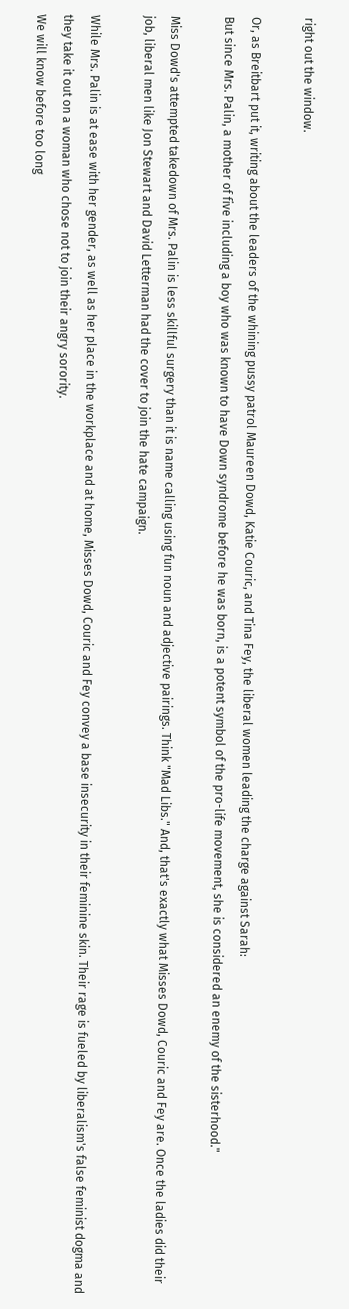right out the window.

Or, as Breitbart put it, writing about the leaders of the whining pussy patrol Maureen Dowd, Katie Couric, and Tina Fey, the liberal women leading the charge against Sarah:
But since Mrs. Palin, a mother of five including a boy who was known to have Down syndrome before he was born, is a potent symbol of the pro-life movement, she is considered an enemy of the sisterhood."

Miss Dowd's attempted takedown of Mrs. Palin is less skillful surgery than it is name calling using fun noun and adjective pairings. Think "Mad Libs." And, that's exactly what Misses Dowd, Couric and Fey are. Once the ladies did their job, liberal men like Jon Stewart and David Letterman had the cover to join the hate campaign.

While Mrs. Palin is at ease with her gender, as well as her place in the workplace and at home, Misses Dowd, Couric and Fey convey a base insecurity in their feminine skin. Their rage is fueled by liberalism's false feminist dogma and they take it out on a woman who chose not to join their angry sorority.
We will know before too long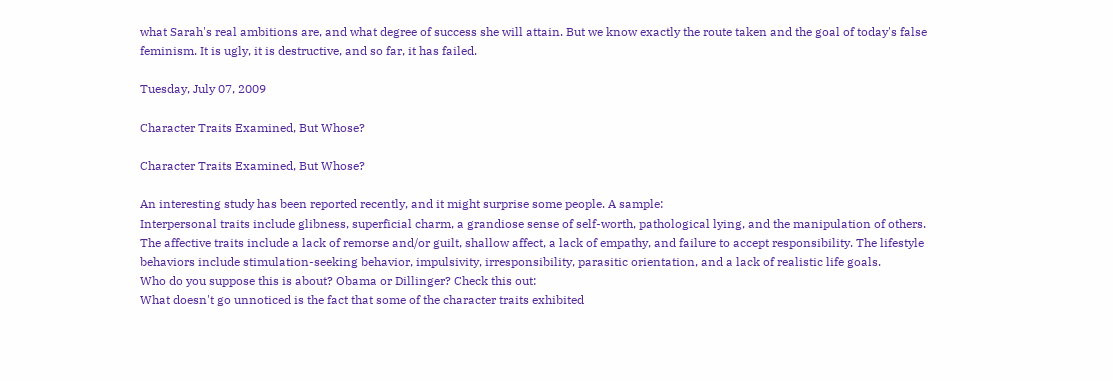what Sarah's real ambitions are, and what degree of success she will attain. But we know exactly the route taken and the goal of today's false feminism. It is ugly, it is destructive, and so far, it has failed.

Tuesday, July 07, 2009

Character Traits Examined, But Whose?

Character Traits Examined, But Whose?

An interesting study has been reported recently, and it might surprise some people. A sample:
Interpersonal traits include glibness, superficial charm, a grandiose sense of self-worth, pathological lying, and the manipulation of others. The affective traits include a lack of remorse and/or guilt, shallow affect, a lack of empathy, and failure to accept responsibility. The lifestyle behaviors include stimulation-seeking behavior, impulsivity, irresponsibility, parasitic orientation, and a lack of realistic life goals.
Who do you suppose this is about? Obama or Dillinger? Check this out:
What doesn't go unnoticed is the fact that some of the character traits exhibited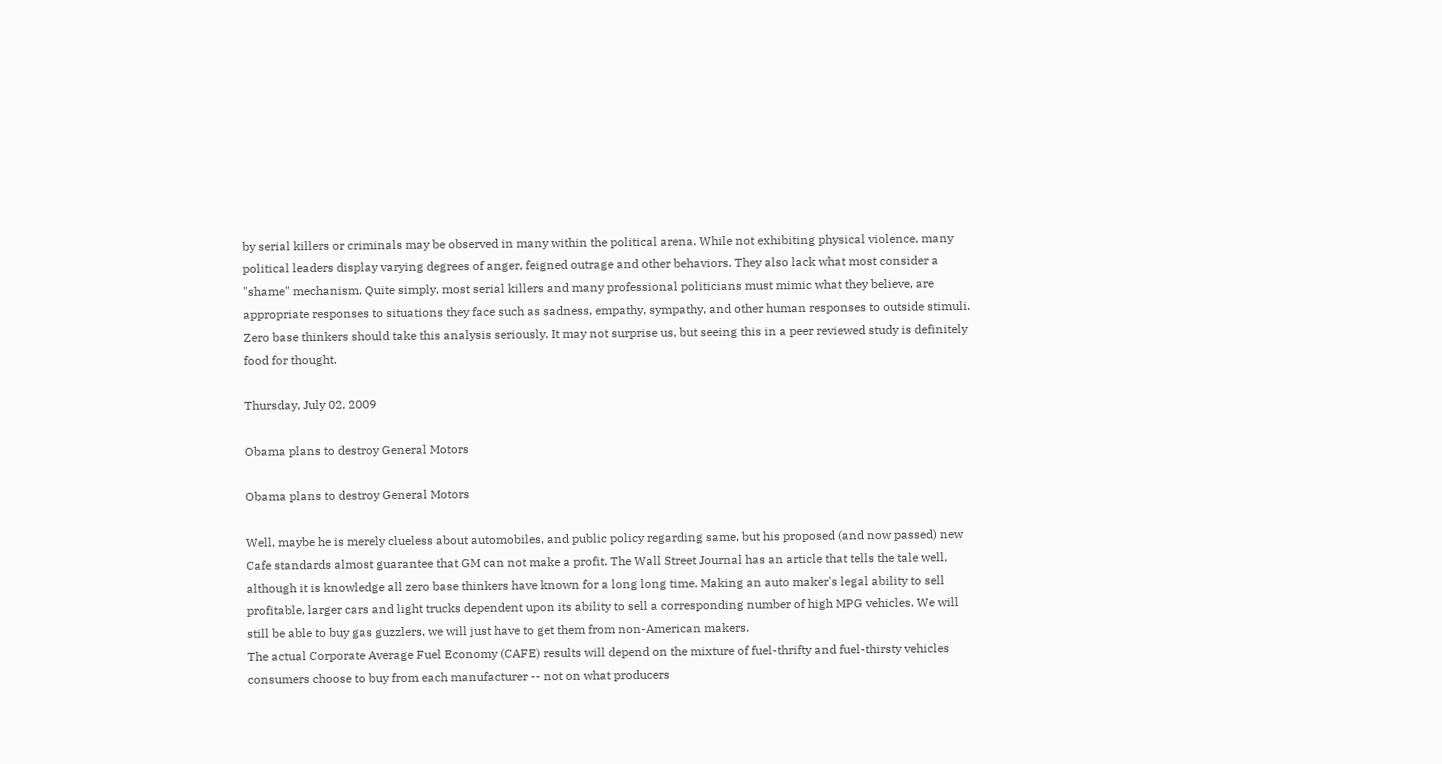by serial killers or criminals may be observed in many within the political arena. While not exhibiting physical violence, many political leaders display varying degrees of anger, feigned outrage and other behaviors. They also lack what most consider a "shame" mechanism. Quite simply, most serial killers and many professional politicians must mimic what they believe, are appropriate responses to situations they face such as sadness, empathy, sympathy, and other human responses to outside stimuli.
Zero base thinkers should take this analysis seriously. It may not surprise us, but seeing this in a peer reviewed study is definitely food for thought.

Thursday, July 02, 2009

Obama plans to destroy General Motors

Obama plans to destroy General Motors

Well, maybe he is merely clueless about automobiles, and public policy regarding same, but his proposed (and now passed) new Cafe standards almost guarantee that GM can not make a profit. The Wall Street Journal has an article that tells the tale well, although it is knowledge all zero base thinkers have known for a long long time. Making an auto maker's legal ability to sell profitable, larger cars and light trucks dependent upon its ability to sell a corresponding number of high MPG vehicles. We will still be able to buy gas guzzlers, we will just have to get them from non-American makers.
The actual Corporate Average Fuel Economy (CAFE) results will depend on the mixture of fuel-thrifty and fuel-thirsty vehicles consumers choose to buy from each manufacturer -- not on what producers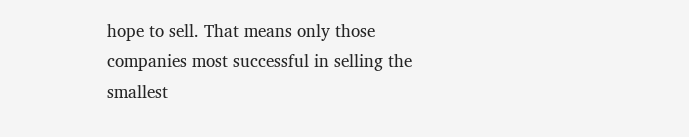hope to sell. That means only those companies most successful in selling the smallest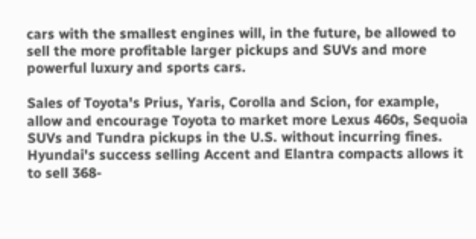cars with the smallest engines will, in the future, be allowed to sell the more profitable larger pickups and SUVs and more powerful luxury and sports cars.

Sales of Toyota's Prius, Yaris, Corolla and Scion, for example, allow and encourage Toyota to market more Lexus 460s, Sequoia SUVs and Tundra pickups in the U.S. without incurring fines. Hyundai's success selling Accent and Elantra compacts allows it to sell 368-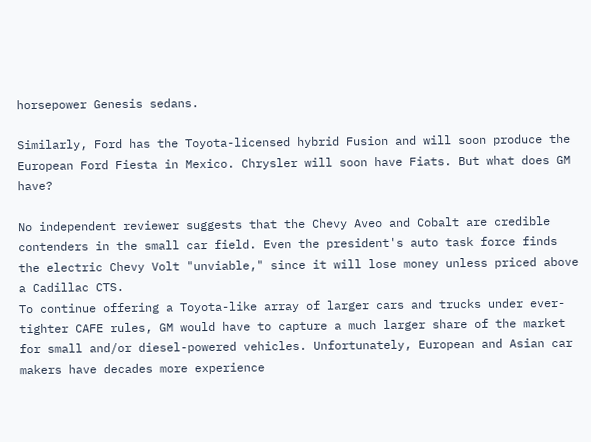horsepower Genesis sedans.

Similarly, Ford has the Toyota-licensed hybrid Fusion and will soon produce the European Ford Fiesta in Mexico. Chrysler will soon have Fiats. But what does GM have?

No independent reviewer suggests that the Chevy Aveo and Cobalt are credible contenders in the small car field. Even the president's auto task force finds the electric Chevy Volt "unviable," since it will lose money unless priced above a Cadillac CTS.
To continue offering a Toyota-like array of larger cars and trucks under ever-tighter CAFE rules, GM would have to capture a much larger share of the market for small and/or diesel-powered vehicles. Unfortunately, European and Asian car makers have decades more experience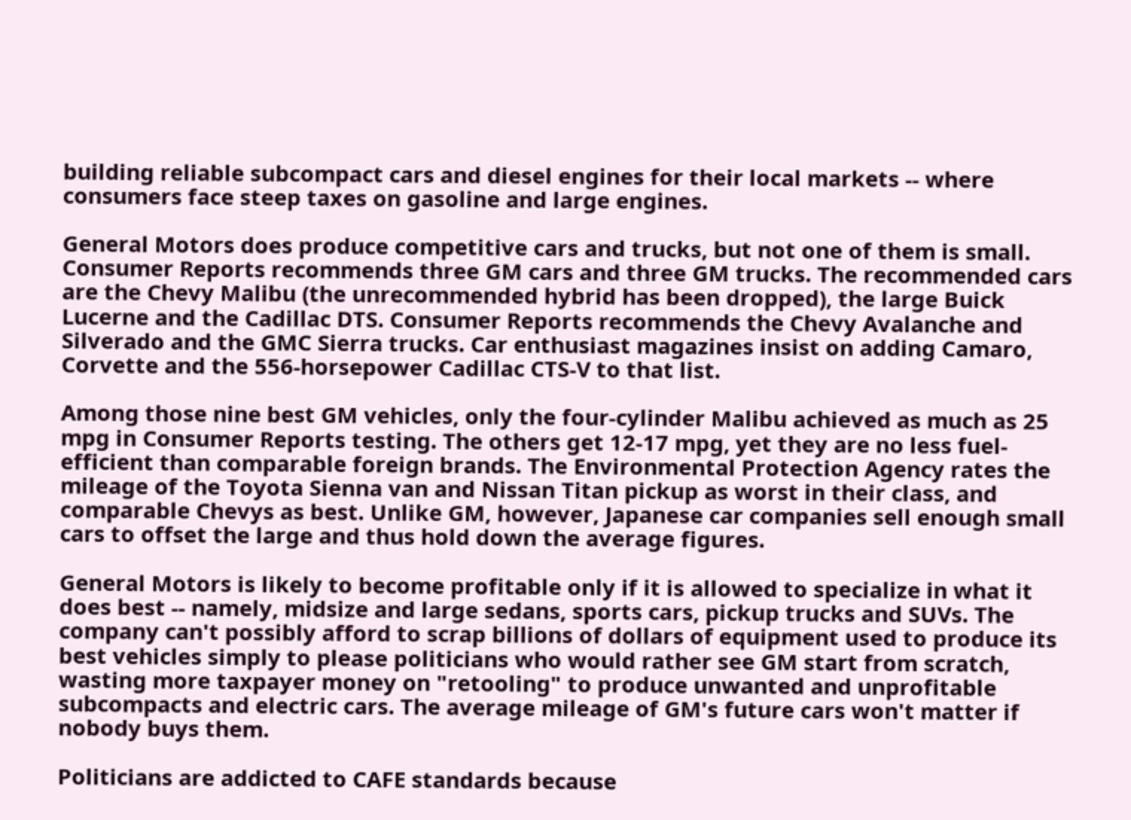building reliable subcompact cars and diesel engines for their local markets -- where consumers face steep taxes on gasoline and large engines.

General Motors does produce competitive cars and trucks, but not one of them is small. Consumer Reports recommends three GM cars and three GM trucks. The recommended cars are the Chevy Malibu (the unrecommended hybrid has been dropped), the large Buick Lucerne and the Cadillac DTS. Consumer Reports recommends the Chevy Avalanche and Silverado and the GMC Sierra trucks. Car enthusiast magazines insist on adding Camaro, Corvette and the 556-horsepower Cadillac CTS-V to that list.

Among those nine best GM vehicles, only the four-cylinder Malibu achieved as much as 25 mpg in Consumer Reports testing. The others get 12-17 mpg, yet they are no less fuel-efficient than comparable foreign brands. The Environmental Protection Agency rates the mileage of the Toyota Sienna van and Nissan Titan pickup as worst in their class, and comparable Chevys as best. Unlike GM, however, Japanese car companies sell enough small cars to offset the large and thus hold down the average figures.

General Motors is likely to become profitable only if it is allowed to specialize in what it does best -- namely, midsize and large sedans, sports cars, pickup trucks and SUVs. The company can't possibly afford to scrap billions of dollars of equipment used to produce its best vehicles simply to please politicians who would rather see GM start from scratch, wasting more taxpayer money on "retooling" to produce unwanted and unprofitable subcompacts and electric cars. The average mileage of GM's future cars won't matter if nobody buys them.

Politicians are addicted to CAFE standards because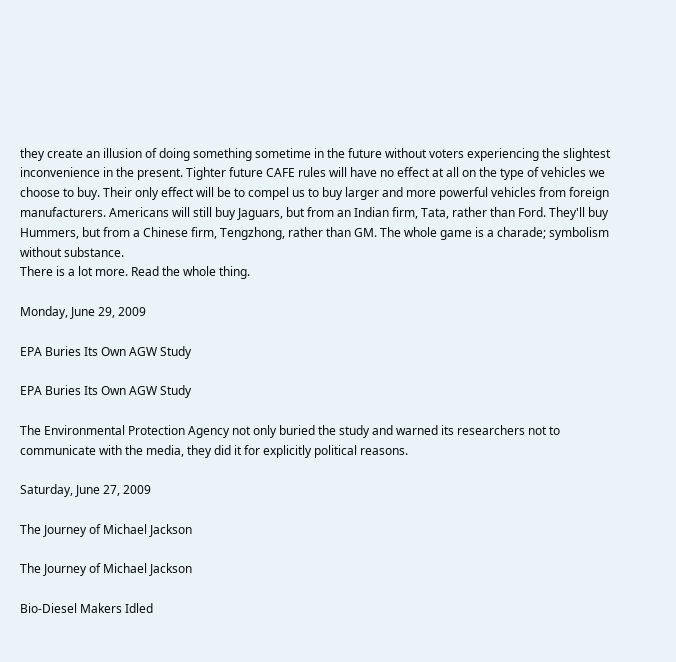they create an illusion of doing something sometime in the future without voters experiencing the slightest inconvenience in the present. Tighter future CAFE rules will have no effect at all on the type of vehicles we choose to buy. Their only effect will be to compel us to buy larger and more powerful vehicles from foreign manufacturers. Americans will still buy Jaguars, but from an Indian firm, Tata, rather than Ford. They'll buy Hummers, but from a Chinese firm, Tengzhong, rather than GM. The whole game is a charade; symbolism without substance.
There is a lot more. Read the whole thing.

Monday, June 29, 2009

EPA Buries Its Own AGW Study

EPA Buries Its Own AGW Study

The Environmental Protection Agency not only buried the study and warned its researchers not to communicate with the media, they did it for explicitly political reasons.

Saturday, June 27, 2009

The Journey of Michael Jackson

The Journey of Michael Jackson

Bio-Diesel Makers Idled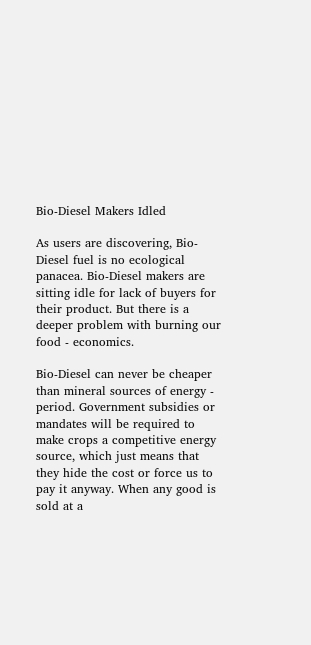Bio-Diesel Makers Idled

As users are discovering, Bio-Diesel fuel is no ecological panacea. Bio-Diesel makers are sitting idle for lack of buyers for their product. But there is a deeper problem with burning our food - economics.

Bio-Diesel can never be cheaper than mineral sources of energy - period. Government subsidies or mandates will be required to make crops a competitive energy source, which just means that they hide the cost or force us to pay it anyway. When any good is sold at a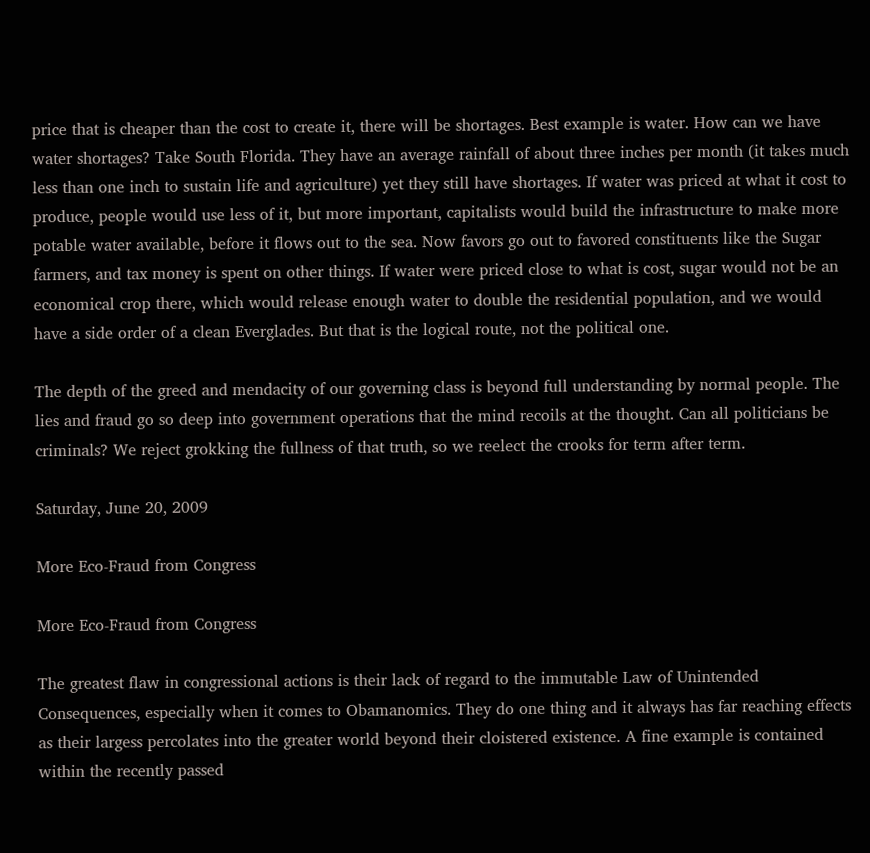price that is cheaper than the cost to create it, there will be shortages. Best example is water. How can we have water shortages? Take South Florida. They have an average rainfall of about three inches per month (it takes much less than one inch to sustain life and agriculture) yet they still have shortages. If water was priced at what it cost to produce, people would use less of it, but more important, capitalists would build the infrastructure to make more potable water available, before it flows out to the sea. Now favors go out to favored constituents like the Sugar farmers, and tax money is spent on other things. If water were priced close to what is cost, sugar would not be an economical crop there, which would release enough water to double the residential population, and we would have a side order of a clean Everglades. But that is the logical route, not the political one.

The depth of the greed and mendacity of our governing class is beyond full understanding by normal people. The lies and fraud go so deep into government operations that the mind recoils at the thought. Can all politicians be criminals? We reject grokking the fullness of that truth, so we reelect the crooks for term after term.

Saturday, June 20, 2009

More Eco-Fraud from Congress

More Eco-Fraud from Congress

The greatest flaw in congressional actions is their lack of regard to the immutable Law of Unintended Consequences, especially when it comes to Obamanomics. They do one thing and it always has far reaching effects as their largess percolates into the greater world beyond their cloistered existence. A fine example is contained within the recently passed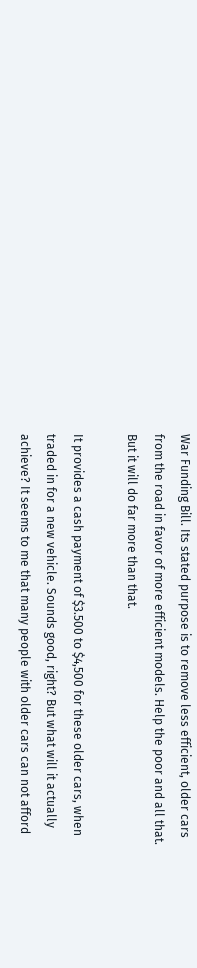War Funding Bill. Its stated purpose is to remove less efficient, older cars from the road in favor of more efficient models. Help the poor and all that. But it will do far more than that.

It provides a cash payment of $3.500 to $4,500 for these older cars, when traded in for a new vehicle. Sounds good, right? But what will it actually achieve? It seems to me that many people with older cars can not afford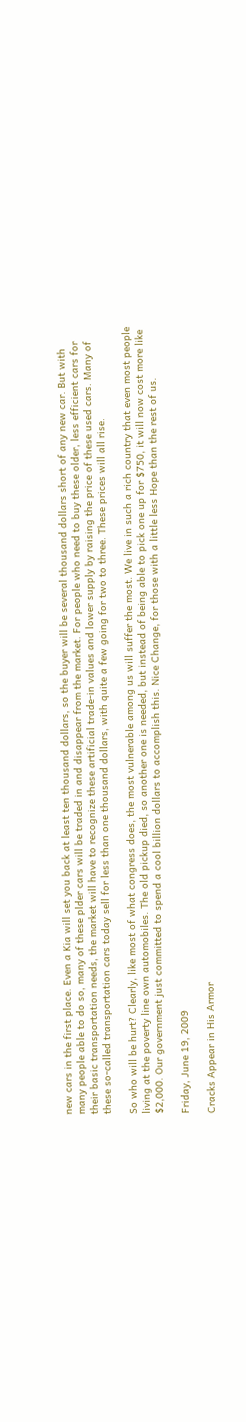new cars in the first place. Even a Kia will set you back at least ten thousand dollars, so the buyer will be several thousand dollars short of any new car. But with many people able to do so, many of these plder cars will be traded in and disappear from the market. For people who need to buy these older, less efficient cars for their basic transportation needs, the market will have to recognize these artificial trade-in values and lower supply by raising the price of these used cars. Many of these so-called transportation cars today sell for less than one thousand dollars, with quite a few going for two to three. These prices will all rise.

So who will be hurt? Clearly, like most of what congress does, the most vulnerable among us will suffer the most. We live in such a rich country that even most people living at the poverty line own automobiles. The old pickup died, so another one is needed, but instead of being able to pick one up for $750, it will now cost more like $2,000. Our government just committed to spend a cool billion dollars to accomplish this. Nice Change, for those with a little less Hope than the rest of us.

Friday, June 19, 2009

Cracks Appear in His Armor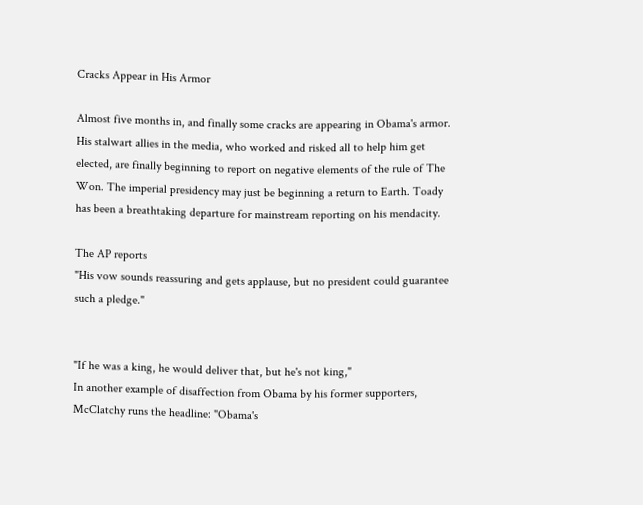Cracks Appear in His Armor

Almost five months in, and finally some cracks are appearing in Obama's armor. His stalwart allies in the media, who worked and risked all to help him get elected, are finally beginning to report on negative elements of the rule of The Won. The imperial presidency may just be beginning a return to Earth. Toady has been a breathtaking departure for mainstream reporting on his mendacity.

The AP reports
"His vow sounds reassuring and gets applause, but no president could guarantee such a pledge."


"If he was a king, he would deliver that, but he's not king,"
In another example of disaffection from Obama by his former supporters, McClatchy runs the headline: "Obama's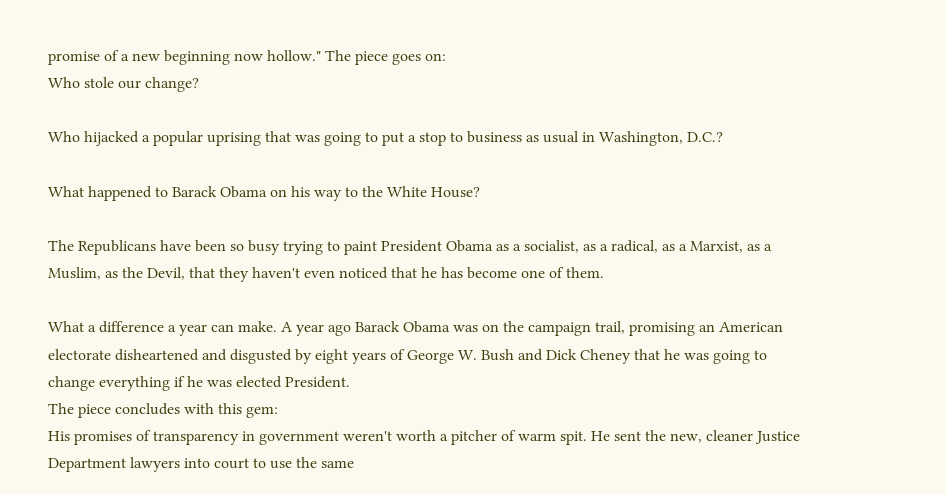promise of a new beginning now hollow." The piece goes on:
Who stole our change?

Who hijacked a popular uprising that was going to put a stop to business as usual in Washington, D.C.?

What happened to Barack Obama on his way to the White House?

The Republicans have been so busy trying to paint President Obama as a socialist, as a radical, as a Marxist, as a Muslim, as the Devil, that they haven't even noticed that he has become one of them.

What a difference a year can make. A year ago Barack Obama was on the campaign trail, promising an American electorate disheartened and disgusted by eight years of George W. Bush and Dick Cheney that he was going to change everything if he was elected President.
The piece concludes with this gem:
His promises of transparency in government weren't worth a pitcher of warm spit. He sent the new, cleaner Justice Department lawyers into court to use the same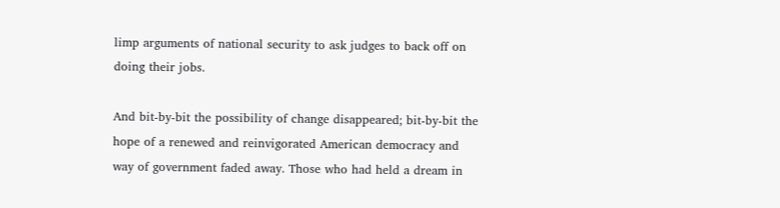limp arguments of national security to ask judges to back off on doing their jobs.

And bit-by-bit the possibility of change disappeared; bit-by-bit the hope of a renewed and reinvigorated American democracy and way of government faded away. Those who had held a dream in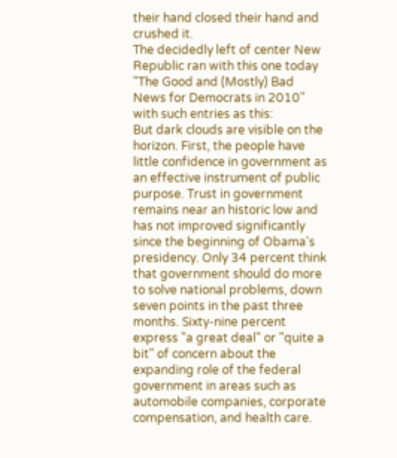their hand closed their hand and crushed it.
The decidedly left of center New Republic ran with this one today "The Good and (Mostly) Bad News for Democrats in 2010" with such entries as this:
But dark clouds are visible on the horizon. First, the people have little confidence in government as an effective instrument of public purpose. Trust in government remains near an historic low and has not improved significantly since the beginning of Obama's presidency. Only 34 percent think that government should do more to solve national problems, down seven points in the past three months. Sixty-nine percent express "a great deal" or "quite a bit" of concern about the expanding role of the federal government in areas such as automobile companies, corporate compensation, and health care.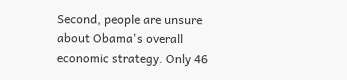Second, people are unsure about Obama's overall economic strategy. Only 46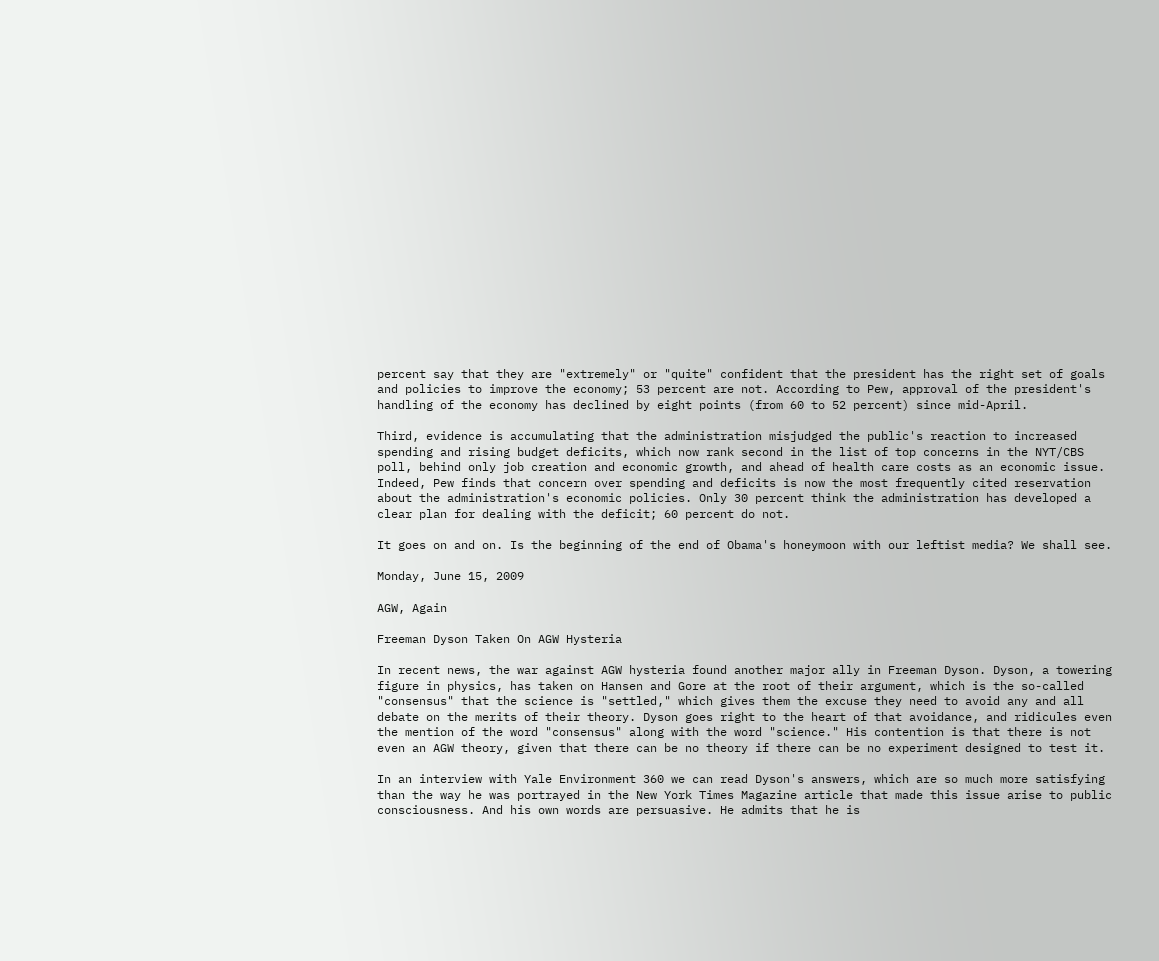percent say that they are "extremely" or "quite" confident that the president has the right set of goals and policies to improve the economy; 53 percent are not. According to Pew, approval of the president's handling of the economy has declined by eight points (from 60 to 52 percent) since mid-April.

Third, evidence is accumulating that the administration misjudged the public's reaction to increased spending and rising budget deficits, which now rank second in the list of top concerns in the NYT/CBS poll, behind only job creation and economic growth, and ahead of health care costs as an economic issue. Indeed, Pew finds that concern over spending and deficits is now the most frequently cited reservation about the administration's economic policies. Only 30 percent think the administration has developed a clear plan for dealing with the deficit; 60 percent do not.

It goes on and on. Is the beginning of the end of Obama's honeymoon with our leftist media? We shall see.

Monday, June 15, 2009

AGW, Again

Freeman Dyson Taken On AGW Hysteria

In recent news, the war against AGW hysteria found another major ally in Freeman Dyson. Dyson, a towering figure in physics, has taken on Hansen and Gore at the root of their argument, which is the so-called "consensus" that the science is "settled," which gives them the excuse they need to avoid any and all debate on the merits of their theory. Dyson goes right to the heart of that avoidance, and ridicules even the mention of the word "consensus" along with the word "science." His contention is that there is not even an AGW theory, given that there can be no theory if there can be no experiment designed to test it.

In an interview with Yale Environment 360 we can read Dyson's answers, which are so much more satisfying than the way he was portrayed in the New York Times Magazine article that made this issue arise to public consciousness. And his own words are persuasive. He admits that he is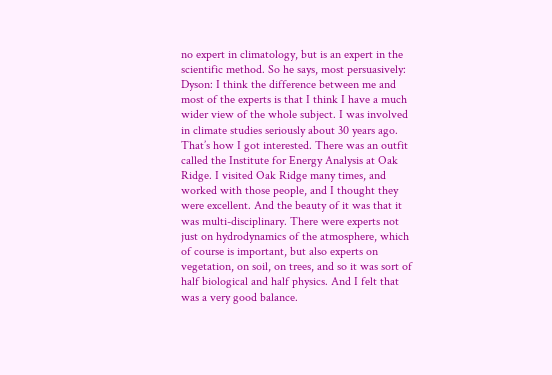no expert in climatology, but is an expert in the scientific method. So he says, most persuasively:
Dyson: I think the difference between me and most of the experts is that I think I have a much wider view of the whole subject. I was involved in climate studies seriously about 30 years ago. That’s how I got interested. There was an outfit called the Institute for Energy Analysis at Oak Ridge. I visited Oak Ridge many times, and worked with those people, and I thought they were excellent. And the beauty of it was that it was multi-disciplinary. There were experts not just on hydrodynamics of the atmosphere, which of course is important, but also experts on vegetation, on soil, on trees, and so it was sort of half biological and half physics. And I felt that was a very good balance.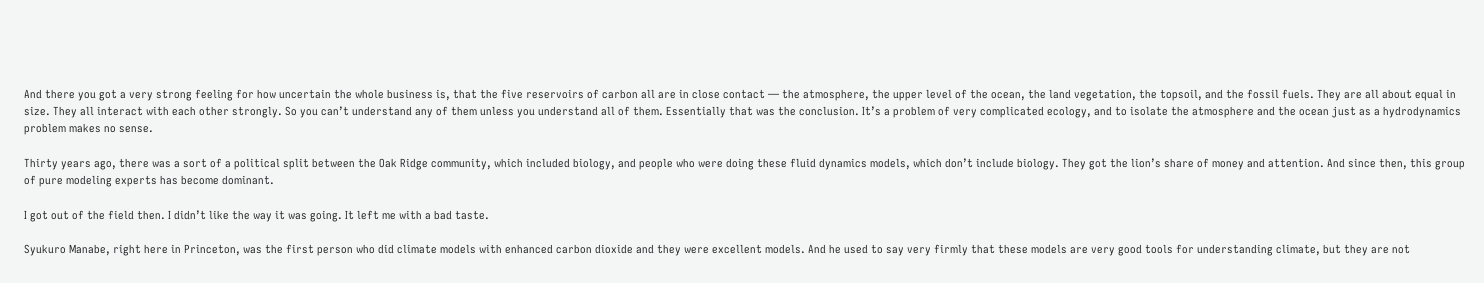And there you got a very strong feeling for how uncertain the whole business is, that the five reservoirs of carbon all are in close contact — the atmosphere, the upper level of the ocean, the land vegetation, the topsoil, and the fossil fuels. They are all about equal in size. They all interact with each other strongly. So you can’t understand any of them unless you understand all of them. Essentially that was the conclusion. It’s a problem of very complicated ecology, and to isolate the atmosphere and the ocean just as a hydrodynamics problem makes no sense.

Thirty years ago, there was a sort of a political split between the Oak Ridge community, which included biology, and people who were doing these fluid dynamics models, which don’t include biology. They got the lion’s share of money and attention. And since then, this group of pure modeling experts has become dominant.

I got out of the field then. I didn’t like the way it was going. It left me with a bad taste.

Syukuro Manabe, right here in Princeton, was the first person who did climate models with enhanced carbon dioxide and they were excellent models. And he used to say very firmly that these models are very good tools for understanding climate, but they are not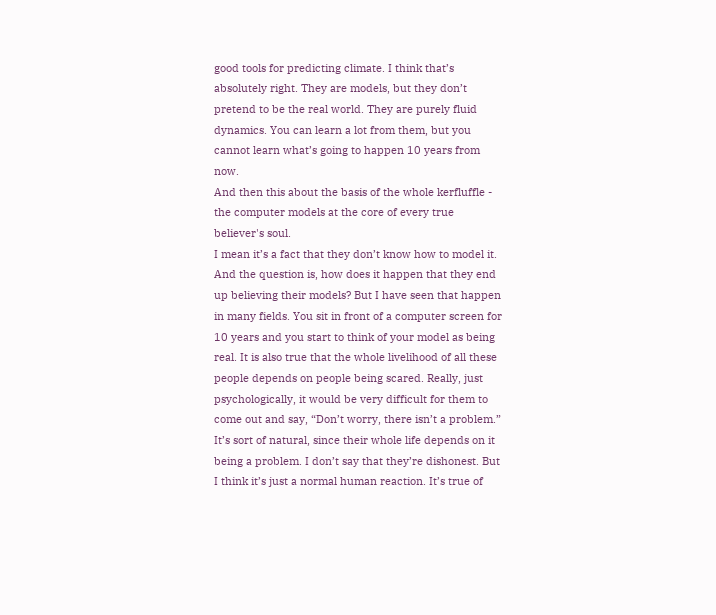good tools for predicting climate. I think that’s absolutely right. They are models, but they don’t pretend to be the real world. They are purely fluid dynamics. You can learn a lot from them, but you cannot learn what’s going to happen 10 years from now.
And then this about the basis of the whole kerfluffle - the computer models at the core of every true believer's soul.
I mean it’s a fact that they don’t know how to model it. And the question is, how does it happen that they end up believing their models? But I have seen that happen in many fields. You sit in front of a computer screen for 10 years and you start to think of your model as being real. It is also true that the whole livelihood of all these people depends on people being scared. Really, just psychologically, it would be very difficult for them to come out and say, “Don’t worry, there isn’t a problem.” It’s sort of natural, since their whole life depends on it being a problem. I don’t say that they’re dishonest. But I think it’s just a normal human reaction. It’s true of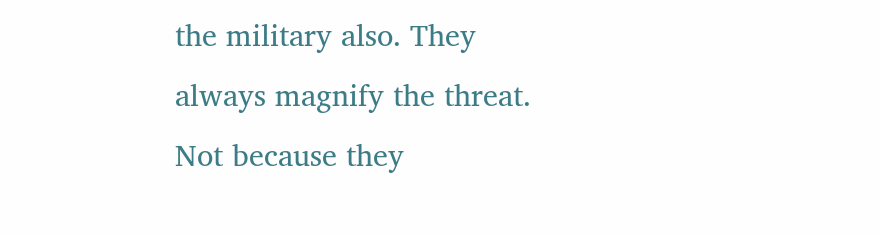the military also. They always magnify the threat. Not because they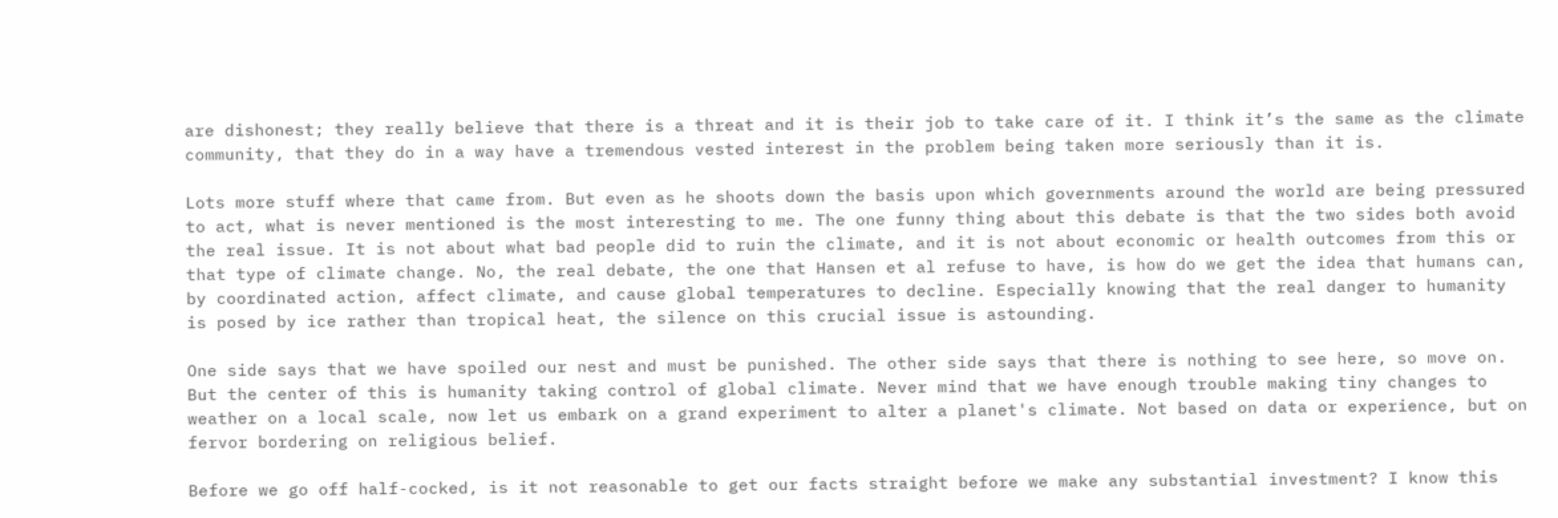are dishonest; they really believe that there is a threat and it is their job to take care of it. I think it’s the same as the climate community, that they do in a way have a tremendous vested interest in the problem being taken more seriously than it is.

Lots more stuff where that came from. But even as he shoots down the basis upon which governments around the world are being pressured to act, what is never mentioned is the most interesting to me. The one funny thing about this debate is that the two sides both avoid the real issue. It is not about what bad people did to ruin the climate, and it is not about economic or health outcomes from this or that type of climate change. No, the real debate, the one that Hansen et al refuse to have, is how do we get the idea that humans can, by coordinated action, affect climate, and cause global temperatures to decline. Especially knowing that the real danger to humanity is posed by ice rather than tropical heat, the silence on this crucial issue is astounding.

One side says that we have spoiled our nest and must be punished. The other side says that there is nothing to see here, so move on. But the center of this is humanity taking control of global climate. Never mind that we have enough trouble making tiny changes to weather on a local scale, now let us embark on a grand experiment to alter a planet's climate. Not based on data or experience, but on fervor bordering on religious belief.

Before we go off half-cocked, is it not reasonable to get our facts straight before we make any substantial investment? I know this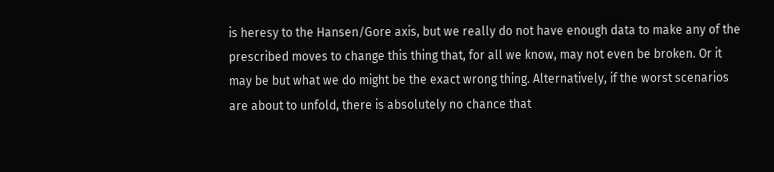is heresy to the Hansen/Gore axis, but we really do not have enough data to make any of the prescribed moves to change this thing that, for all we know, may not even be broken. Or it may be but what we do might be the exact wrong thing. Alternatively, if the worst scenarios are about to unfold, there is absolutely no chance that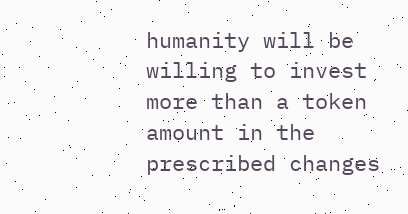humanity will be willing to invest more than a token amount in the prescribed changes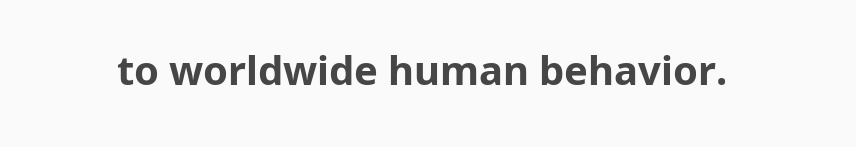to worldwide human behavior.